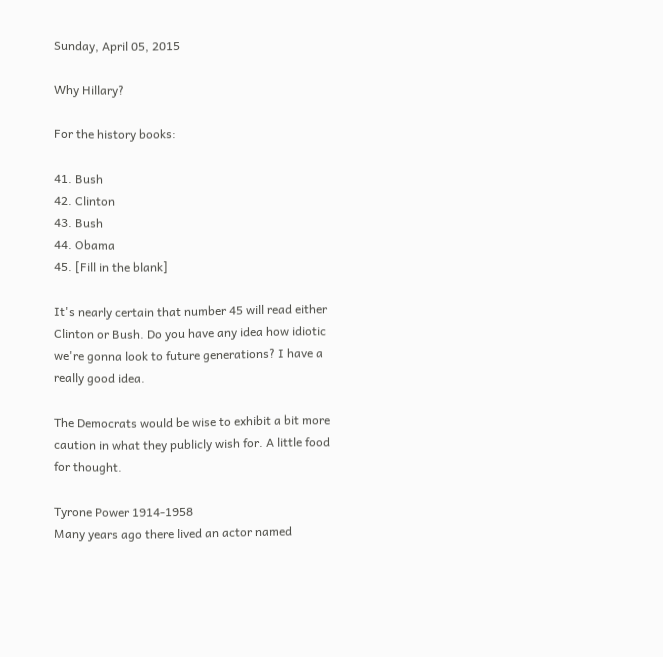Sunday, April 05, 2015

Why Hillary?

For the history books:

41. Bush
42. Clinton
43. Bush
44. Obama
45. [Fill in the blank]

It's nearly certain that number 45 will read either Clinton or Bush. Do you have any idea how idiotic we're gonna look to future generations? I have a really good idea.

The Democrats would be wise to exhibit a bit more caution in what they publicly wish for. A little food for thought.

Tyrone Power 1914-1958
Many years ago there lived an actor named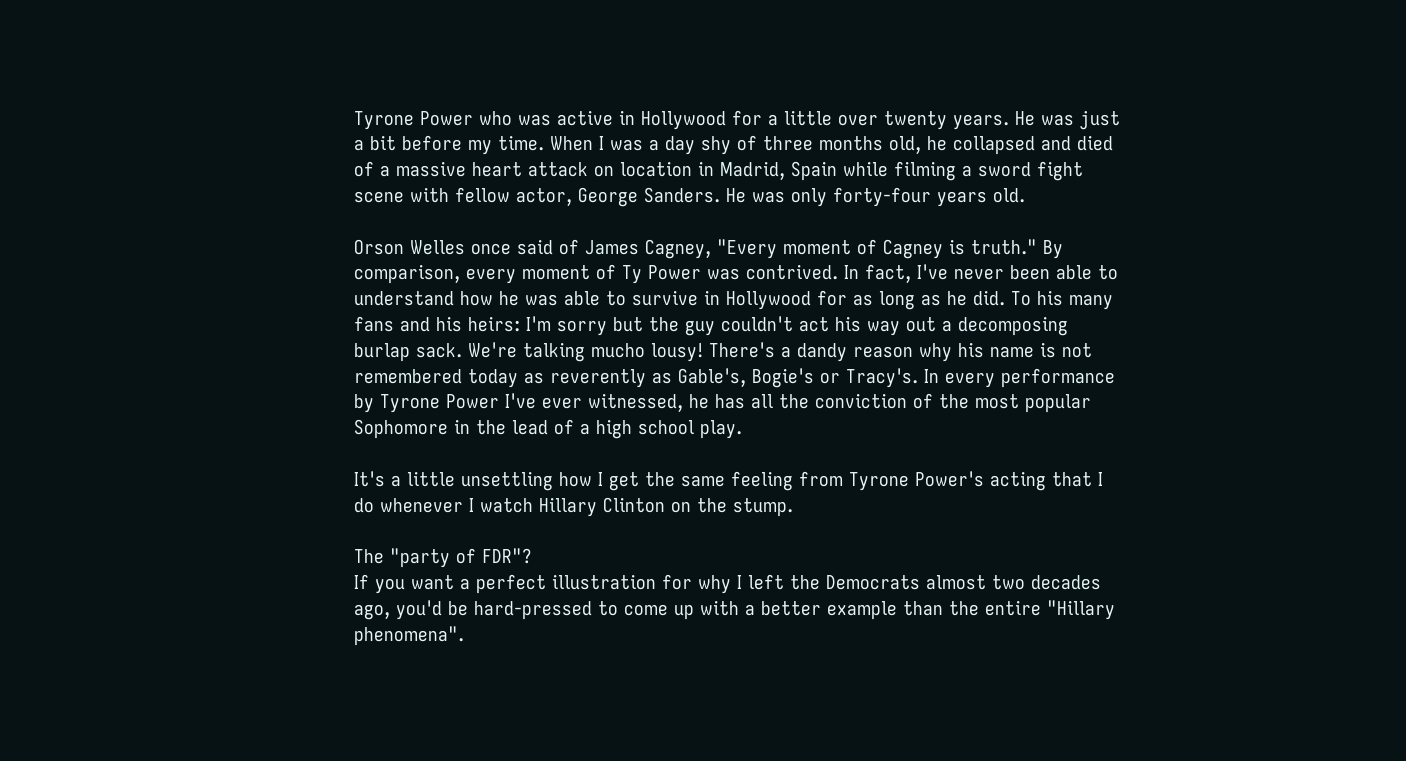Tyrone Power who was active in Hollywood for a little over twenty years. He was just a bit before my time. When I was a day shy of three months old, he collapsed and died of a massive heart attack on location in Madrid, Spain while filming a sword fight scene with fellow actor, George Sanders. He was only forty-four years old.

Orson Welles once said of James Cagney, "Every moment of Cagney is truth." By comparison, every moment of Ty Power was contrived. In fact, I've never been able to understand how he was able to survive in Hollywood for as long as he did. To his many fans and his heirs: I'm sorry but the guy couldn't act his way out a decomposing burlap sack. We're talking mucho lousy! There's a dandy reason why his name is not remembered today as reverently as Gable's, Bogie's or Tracy's. In every performance by Tyrone Power I've ever witnessed, he has all the conviction of the most popular Sophomore in the lead of a high school play.

It's a little unsettling how I get the same feeling from Tyrone Power's acting that I do whenever I watch Hillary Clinton on the stump.

The "party of FDR"?
If you want a perfect illustration for why I left the Democrats almost two decades ago, you'd be hard-pressed to come up with a better example than the entire "Hillary phenomena".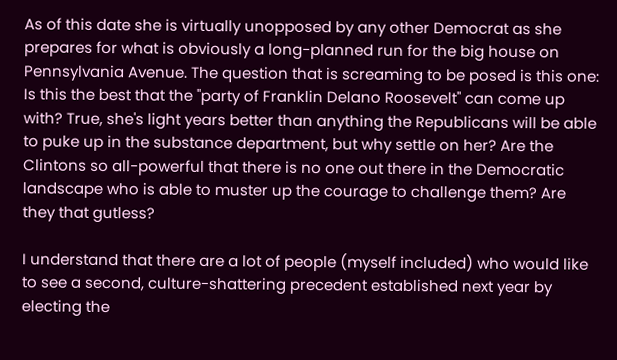As of this date she is virtually unopposed by any other Democrat as she prepares for what is obviously a long-planned run for the big house on Pennsylvania Avenue. The question that is screaming to be posed is this one: Is this the best that the "party of Franklin Delano Roosevelt" can come up with? True, she's light years better than anything the Republicans will be able to puke up in the substance department, but why settle on her? Are the Clintons so all-powerful that there is no one out there in the Democratic landscape who is able to muster up the courage to challenge them? Are they that gutless?

I understand that there are a lot of people (myself included) who would like to see a second, culture-shattering precedent established next year by electing the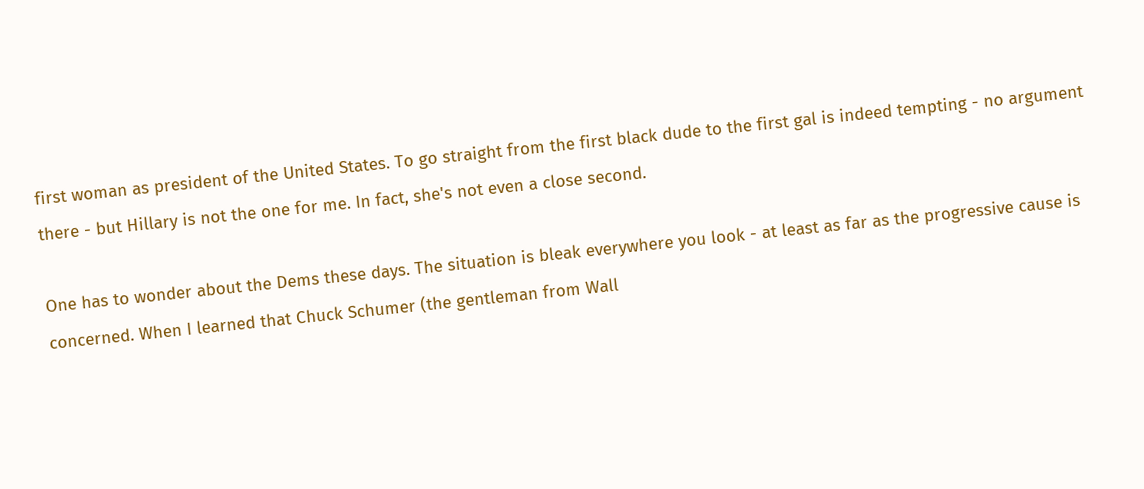first woman as president of the United States. To go straight from the first black dude to the first gal is indeed tempting - no argument there - but Hillary is not the one for me. In fact, she's not even a close second.

One has to wonder about the Dems these days. The situation is bleak everywhere you look - at least as far as the progressive cause is concerned. When I learned that Chuck Schumer (the gentleman from Wall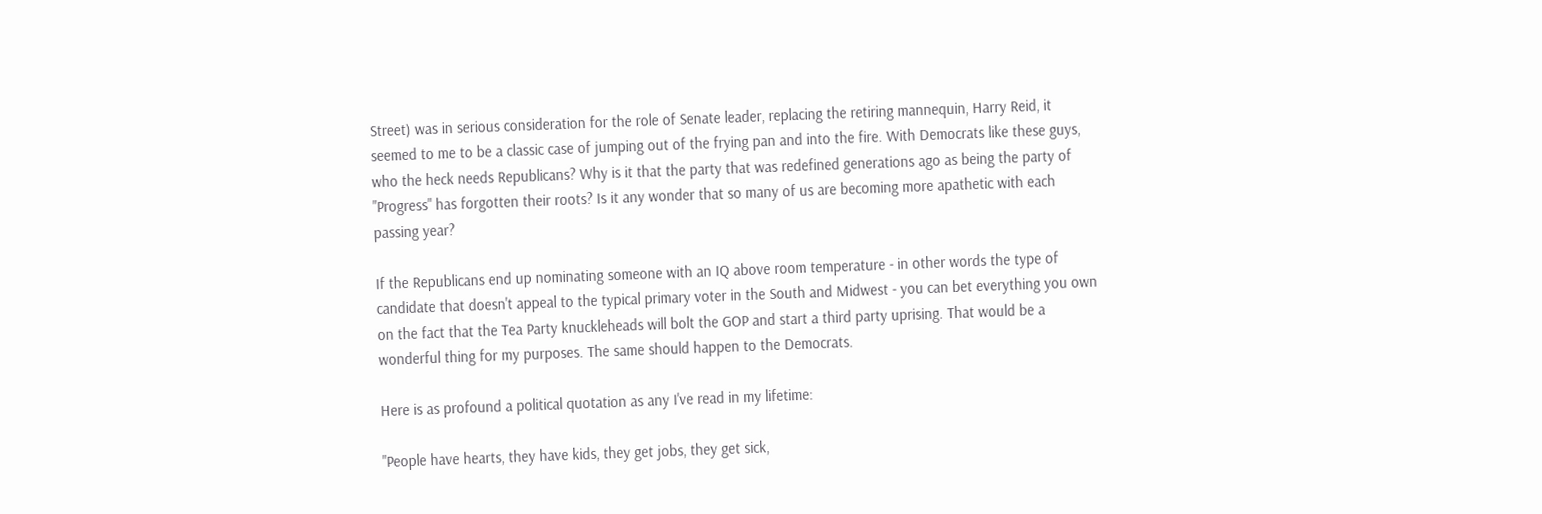Street) was in serious consideration for the role of Senate leader, replacing the retiring mannequin, Harry Reid, it seemed to me to be a classic case of jumping out of the frying pan and into the fire. With Democrats like these guys, who the heck needs Republicans? Why is it that the party that was redefined generations ago as being the party of "Progress" has forgotten their roots? Is it any wonder that so many of us are becoming more apathetic with each passing year?

If the Republicans end up nominating someone with an IQ above room temperature - in other words the type of candidate that doesn't appeal to the typical primary voter in the South and Midwest - you can bet everything you own on the fact that the Tea Party knuckleheads will bolt the GOP and start a third party uprising. That would be a wonderful thing for my purposes. The same should happen to the Democrats.

Here is as profound a political quotation as any I've read in my lifetime:

"People have hearts, they have kids, they get jobs, they get sick,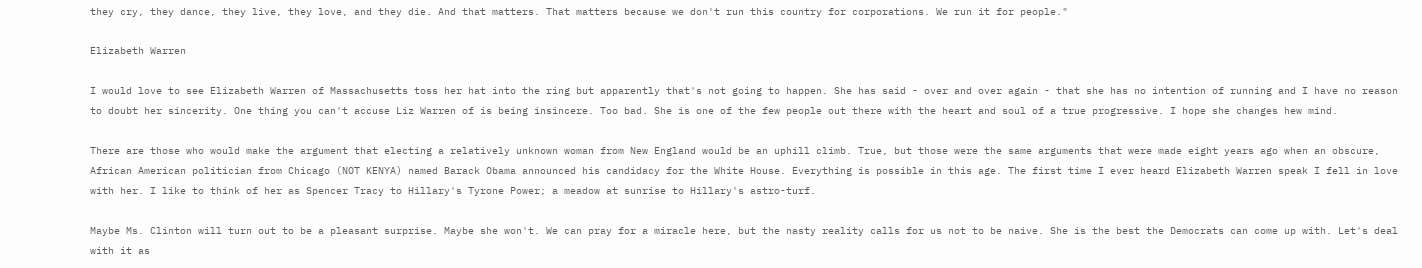they cry, they dance, they live, they love, and they die. And that matters. That matters because we don't run this country for corporations. We run it for people."

Elizabeth Warren

I would love to see Elizabeth Warren of Massachusetts toss her hat into the ring but apparently that's not going to happen. She has said - over and over again - that she has no intention of running and I have no reason to doubt her sincerity. One thing you can't accuse Liz Warren of is being insincere. Too bad. She is one of the few people out there with the heart and soul of a true progressive. I hope she changes hew mind.

There are those who would make the argument that electing a relatively unknown woman from New England would be an uphill climb. True, but those were the same arguments that were made eight years ago when an obscure, African American politician from Chicago (NOT KENYA) named Barack Obama announced his candidacy for the White House. Everything is possible in this age. The first time I ever heard Elizabeth Warren speak I fell in love with her. I like to think of her as Spencer Tracy to Hillary's Tyrone Power; a meadow at sunrise to Hillary's astro-turf.

Maybe Ms. Clinton will turn out to be a pleasant surprise. Maybe she won't. We can pray for a miracle here, but the nasty reality calls for us not to be naive. She is the best the Democrats can come up with. Let's deal with it as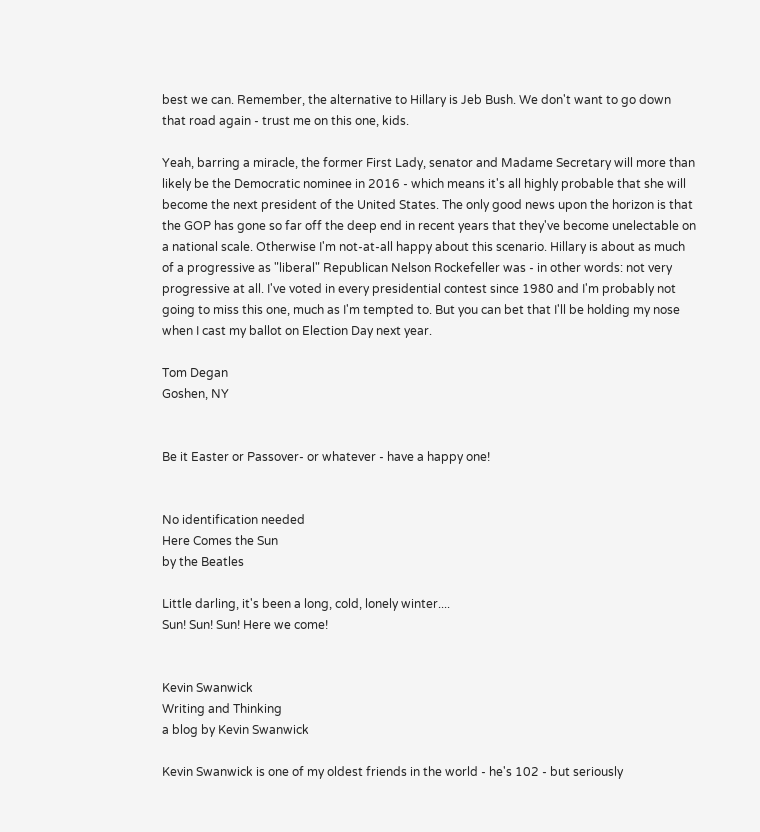best we can. Remember, the alternative to Hillary is Jeb Bush. We don't want to go down that road again - trust me on this one, kids.

Yeah, barring a miracle, the former First Lady, senator and Madame Secretary will more than likely be the Democratic nominee in 2016 - which means it's all highly probable that she will become the next president of the United States. The only good news upon the horizon is that the GOP has gone so far off the deep end in recent years that they've become unelectable on a national scale. Otherwise I'm not-at-all happy about this scenario. Hillary is about as much of a progressive as "liberal" Republican Nelson Rockefeller was - in other words: not very progressive at all. I've voted in every presidential contest since 1980 and I'm probably not going to miss this one, much as I'm tempted to. But you can bet that I'll be holding my nose when I cast my ballot on Election Day next year.

Tom Degan
Goshen, NY


Be it Easter or Passover- or whatever - have a happy one!


No identification needed
Here Comes the Sun
by the Beatles

Little darling, it's been a long, cold, lonely winter....
Sun! Sun! Sun! Here we come!


Kevin Swanwick
Writing and Thinking
a blog by Kevin Swanwick

Kevin Swanwick is one of my oldest friends in the world - he's 102 - but seriously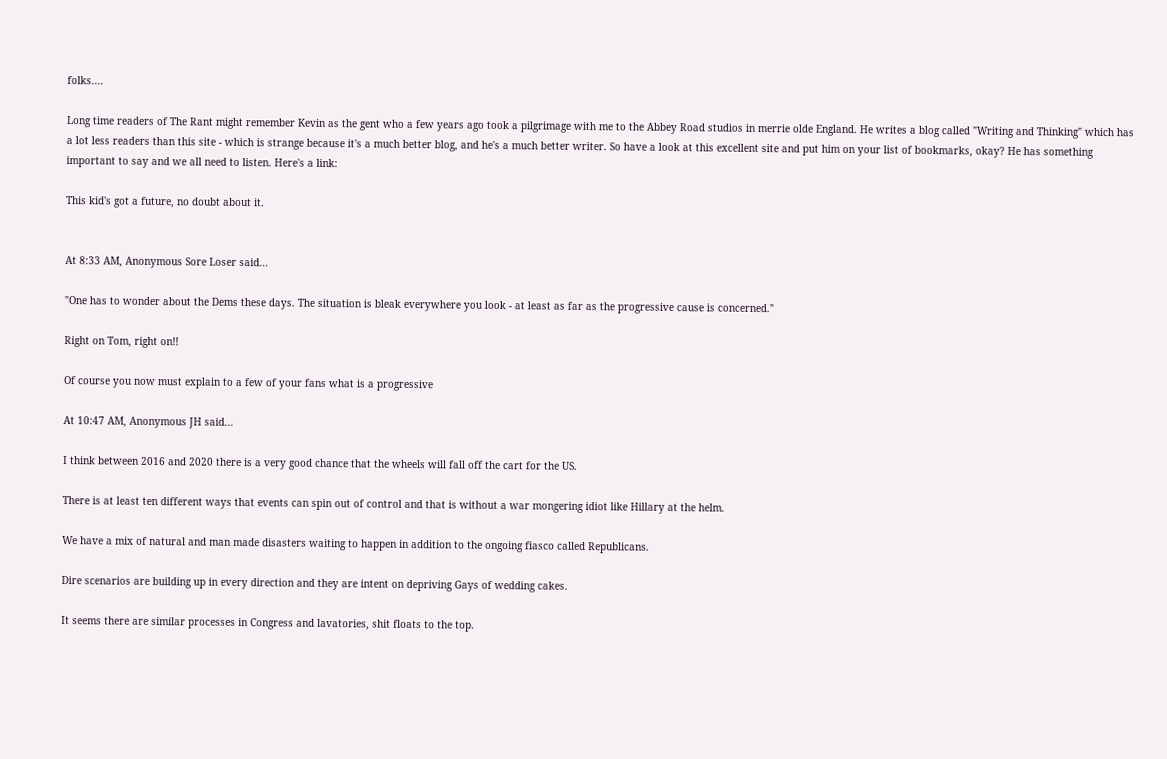folks....

Long time readers of The Rant might remember Kevin as the gent who a few years ago took a pilgrimage with me to the Abbey Road studios in merrie olde England. He writes a blog called "Writing and Thinking" which has a lot less readers than this site - which is strange because it's a much better blog, and he's a much better writer. So have a look at this excellent site and put him on your list of bookmarks, okay? He has something important to say and we all need to listen. Here's a link:

This kid's got a future, no doubt about it.


At 8:33 AM, Anonymous Sore Loser said...

"One has to wonder about the Dems these days. The situation is bleak everywhere you look - at least as far as the progressive cause is concerned."

Right on Tom, right on!!

Of course you now must explain to a few of your fans what is a progressive

At 10:47 AM, Anonymous JH said...

I think between 2016 and 2020 there is a very good chance that the wheels will fall off the cart for the US.

There is at least ten different ways that events can spin out of control and that is without a war mongering idiot like Hillary at the helm.

We have a mix of natural and man made disasters waiting to happen in addition to the ongoing fiasco called Republicans.

Dire scenarios are building up in every direction and they are intent on depriving Gays of wedding cakes.

It seems there are similar processes in Congress and lavatories, shit floats to the top.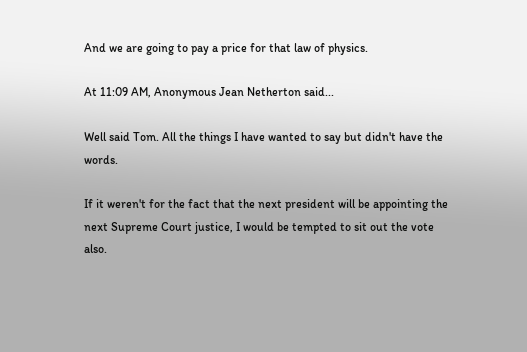And we are going to pay a price for that law of physics.

At 11:09 AM, Anonymous Jean Netherton said...

Well said Tom. All the things I have wanted to say but didn't have the words.

If it weren't for the fact that the next president will be appointing the next Supreme Court justice, I would be tempted to sit out the vote also.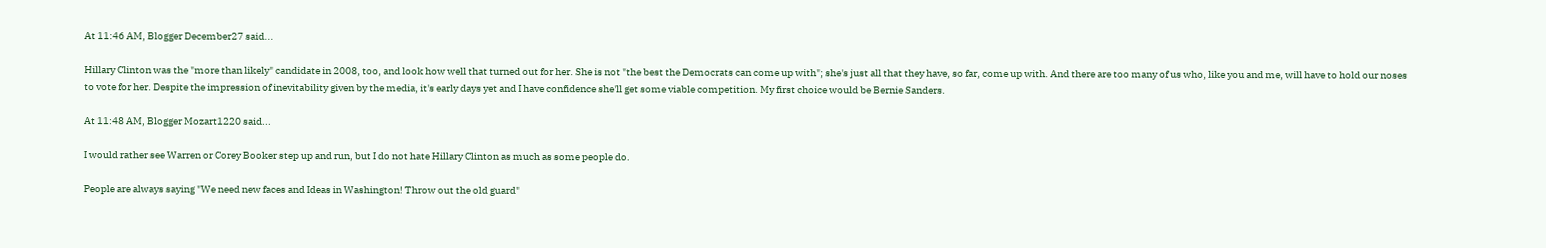At 11:46 AM, Blogger December27 said...

Hillary Clinton was the "more than likely" candidate in 2008, too, and look how well that turned out for her. She is not "the best the Democrats can come up with"; she's just all that they have, so far, come up with. And there are too many of us who, like you and me, will have to hold our noses to vote for her. Despite the impression of inevitability given by the media, it's early days yet and I have confidence she'll get some viable competition. My first choice would be Bernie Sanders.

At 11:48 AM, Blogger Mozart1220 said...

I would rather see Warren or Corey Booker step up and run, but I do not hate Hillary Clinton as much as some people do.

People are always saying "We need new faces and Ideas in Washington! Throw out the old guard"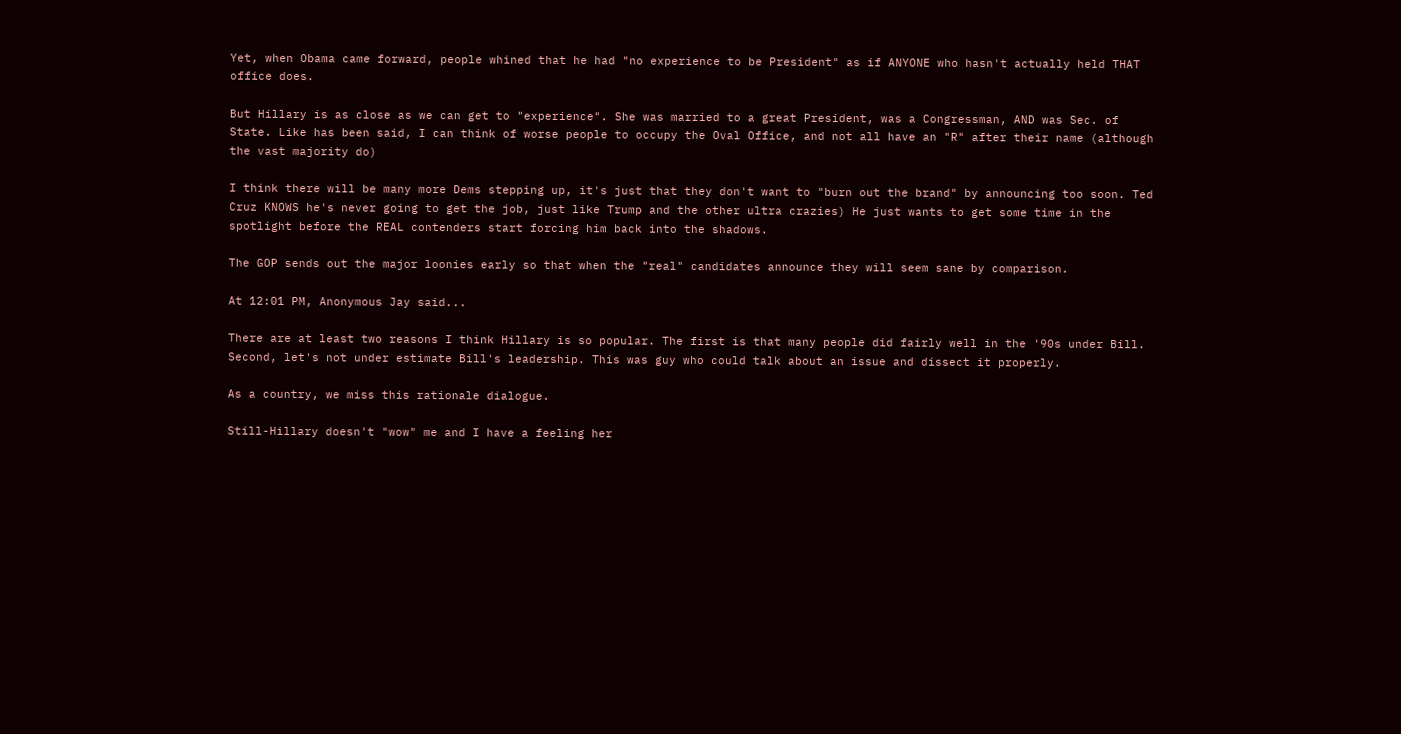Yet, when Obama came forward, people whined that he had "no experience to be President" as if ANYONE who hasn't actually held THAT office does.

But Hillary is as close as we can get to "experience". She was married to a great President, was a Congressman, AND was Sec. of State. Like has been said, I can think of worse people to occupy the Oval Office, and not all have an "R" after their name (although the vast majority do)

I think there will be many more Dems stepping up, it's just that they don't want to "burn out the brand" by announcing too soon. Ted Cruz KNOWS he's never going to get the job, just like Trump and the other ultra crazies) He just wants to get some time in the spotlight before the REAL contenders start forcing him back into the shadows.

The GOP sends out the major loonies early so that when the "real" candidates announce they will seem sane by comparison.

At 12:01 PM, Anonymous Jay said...

There are at least two reasons I think Hillary is so popular. The first is that many people did fairly well in the '90s under Bill. Second, let's not under estimate Bill's leadership. This was guy who could talk about an issue and dissect it properly.

As a country, we miss this rationale dialogue.

Still-Hillary doesn't "wow" me and I have a feeling her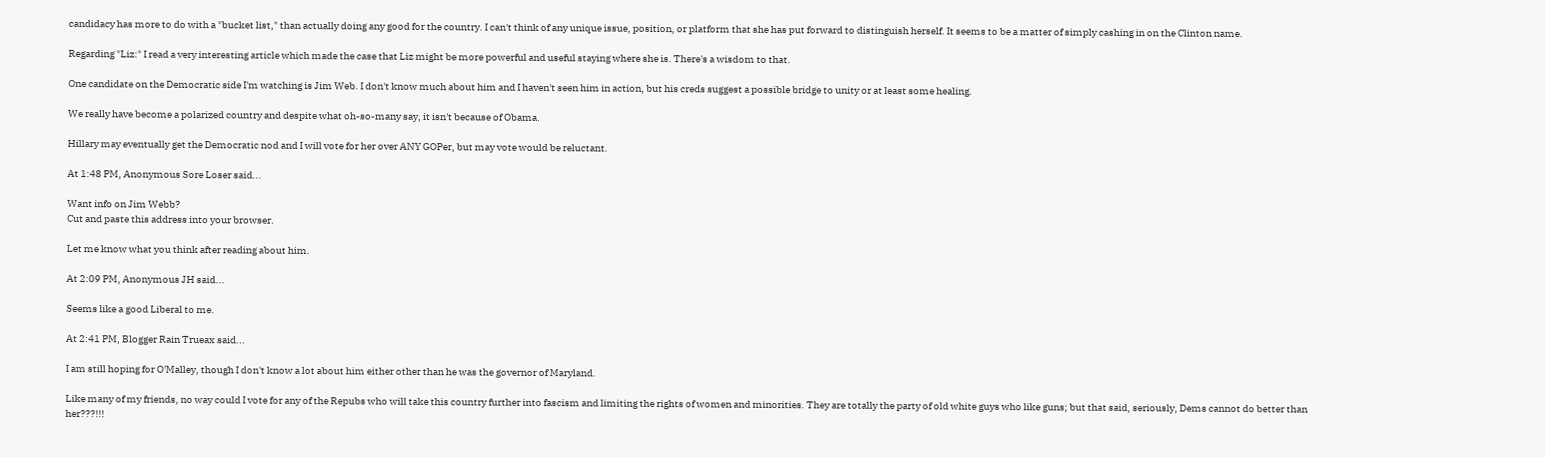candidacy has more to do with a "bucket list," than actually doing any good for the country. I can't think of any unique issue, position, or platform that she has put forward to distinguish herself. It seems to be a matter of simply cashing in on the Clinton name.

Regarding "Liz:" I read a very interesting article which made the case that Liz might be more powerful and useful staying where she is. There's a wisdom to that.

One candidate on the Democratic side I'm watching is Jim Web. I don't know much about him and I haven't seen him in action, but his creds suggest a possible bridge to unity or at least some healing.

We really have become a polarized country and despite what oh-so-many say, it isn't because of Obama.

Hillary may eventually get the Democratic nod and I will vote for her over ANY GOPer, but may vote would be reluctant.

At 1:48 PM, Anonymous Sore Loser said...

Want info on Jim Webb?
Cut and paste this address into your browser.

Let me know what you think after reading about him.

At 2:09 PM, Anonymous JH said...

Seems like a good Liberal to me.

At 2:41 PM, Blogger Rain Trueax said...

I am still hoping for O'Malley, though I don't know a lot about him either other than he was the governor of Maryland.

Like many of my friends, no way could I vote for any of the Repubs who will take this country further into fascism and limiting the rights of women and minorities. They are totally the party of old white guys who like guns; but that said, seriously, Dems cannot do better than her???!!!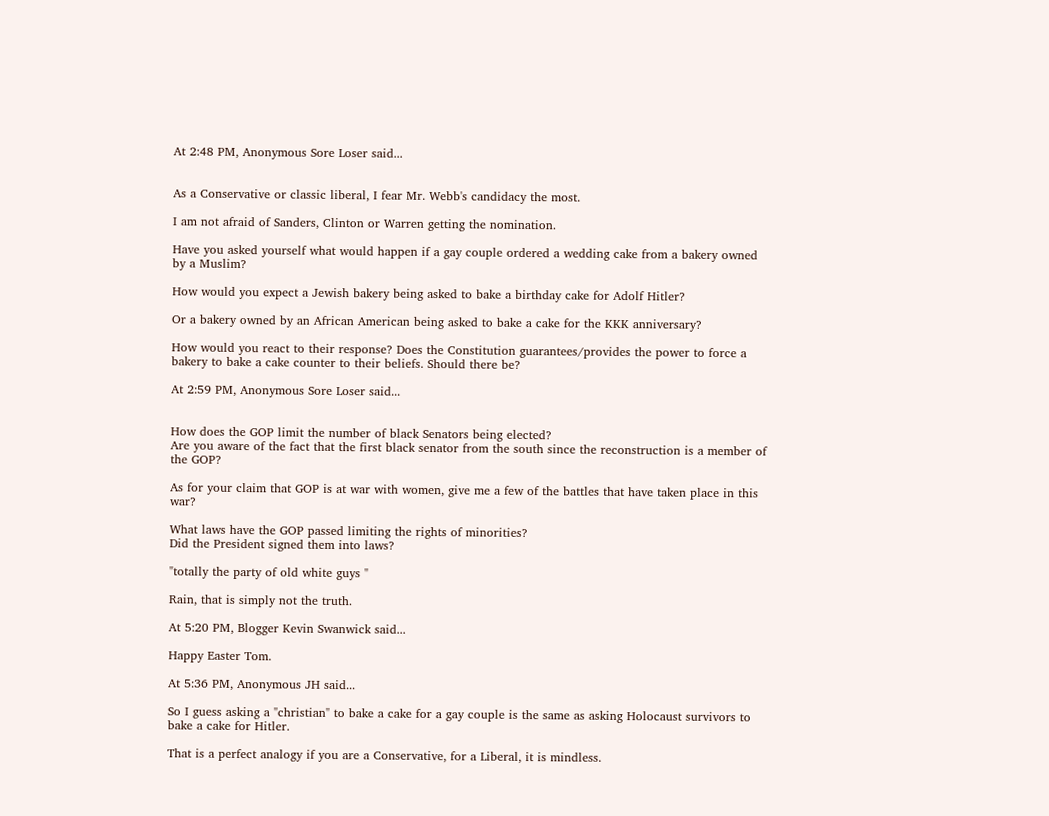At 2:48 PM, Anonymous Sore Loser said...


As a Conservative or classic liberal, I fear Mr. Webb's candidacy the most.

I am not afraid of Sanders, Clinton or Warren getting the nomination.

Have you asked yourself what would happen if a gay couple ordered a wedding cake from a bakery owned by a Muslim?

How would you expect a Jewish bakery being asked to bake a birthday cake for Adolf Hitler?

Or a bakery owned by an African American being asked to bake a cake for the KKK anniversary?

How would you react to their response? Does the Constitution guarantees/provides the power to force a bakery to bake a cake counter to their beliefs. Should there be?

At 2:59 PM, Anonymous Sore Loser said...


How does the GOP limit the number of black Senators being elected?
Are you aware of the fact that the first black senator from the south since the reconstruction is a member of the GOP?

As for your claim that GOP is at war with women, give me a few of the battles that have taken place in this war?

What laws have the GOP passed limiting the rights of minorities?
Did the President signed them into laws?

"totally the party of old white guys "

Rain, that is simply not the truth.

At 5:20 PM, Blogger Kevin Swanwick said...

Happy Easter Tom.

At 5:36 PM, Anonymous JH said...

So I guess asking a "christian" to bake a cake for a gay couple is the same as asking Holocaust survivors to bake a cake for Hitler.

That is a perfect analogy if you are a Conservative, for a Liberal, it is mindless.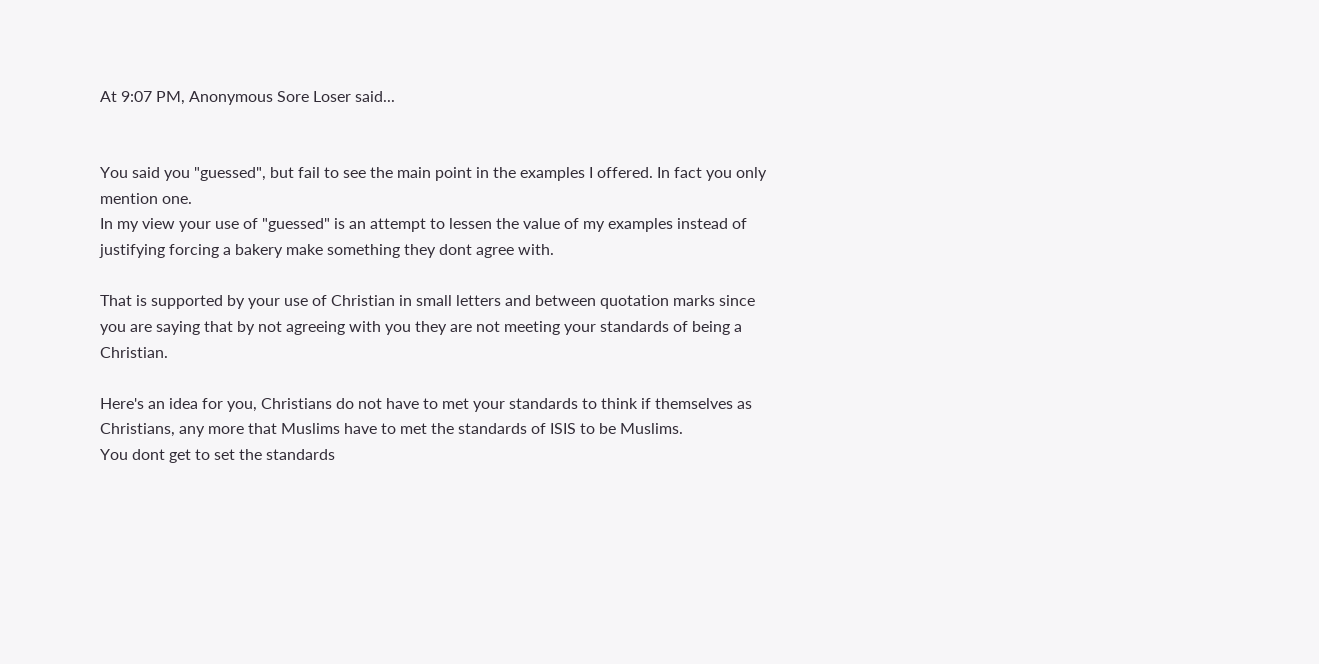At 9:07 PM, Anonymous Sore Loser said...


You said you "guessed", but fail to see the main point in the examples I offered. In fact you only mention one.
In my view your use of "guessed" is an attempt to lessen the value of my examples instead of justifying forcing a bakery make something they dont agree with.

That is supported by your use of Christian in small letters and between quotation marks since you are saying that by not agreeing with you they are not meeting your standards of being a Christian.

Here's an idea for you, Christians do not have to met your standards to think if themselves as Christians, any more that Muslims have to met the standards of ISIS to be Muslims.
You dont get to set the standards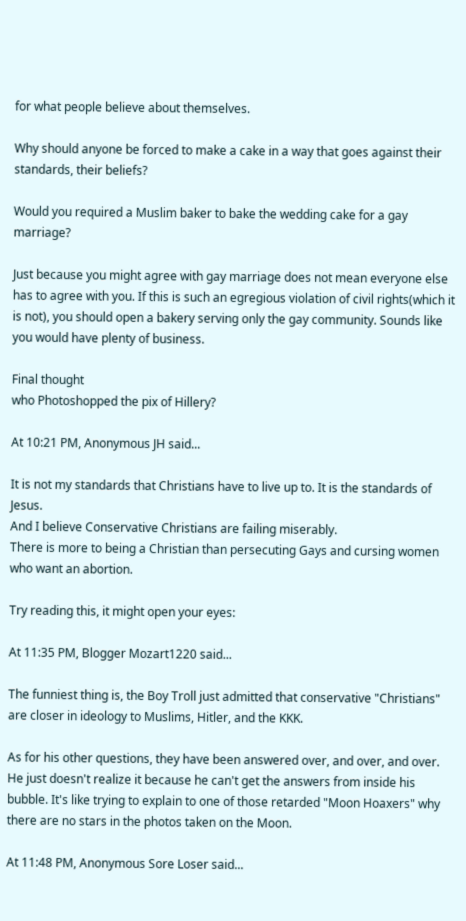for what people believe about themselves.

Why should anyone be forced to make a cake in a way that goes against their standards, their beliefs?

Would you required a Muslim baker to bake the wedding cake for a gay marriage?

Just because you might agree with gay marriage does not mean everyone else has to agree with you. If this is such an egregious violation of civil rights(which it is not), you should open a bakery serving only the gay community. Sounds like you would have plenty of business.

Final thought
who Photoshopped the pix of Hillery?

At 10:21 PM, Anonymous JH said...

It is not my standards that Christians have to live up to. It is the standards of Jesus.
And I believe Conservative Christians are failing miserably.
There is more to being a Christian than persecuting Gays and cursing women who want an abortion.

Try reading this, it might open your eyes:

At 11:35 PM, Blogger Mozart1220 said...

The funniest thing is, the Boy Troll just admitted that conservative "Christians" are closer in ideology to Muslims, Hitler, and the KKK.

As for his other questions, they have been answered over, and over, and over. He just doesn't realize it because he can't get the answers from inside his bubble. It's like trying to explain to one of those retarded "Moon Hoaxers" why there are no stars in the photos taken on the Moon.

At 11:48 PM, Anonymous Sore Loser said...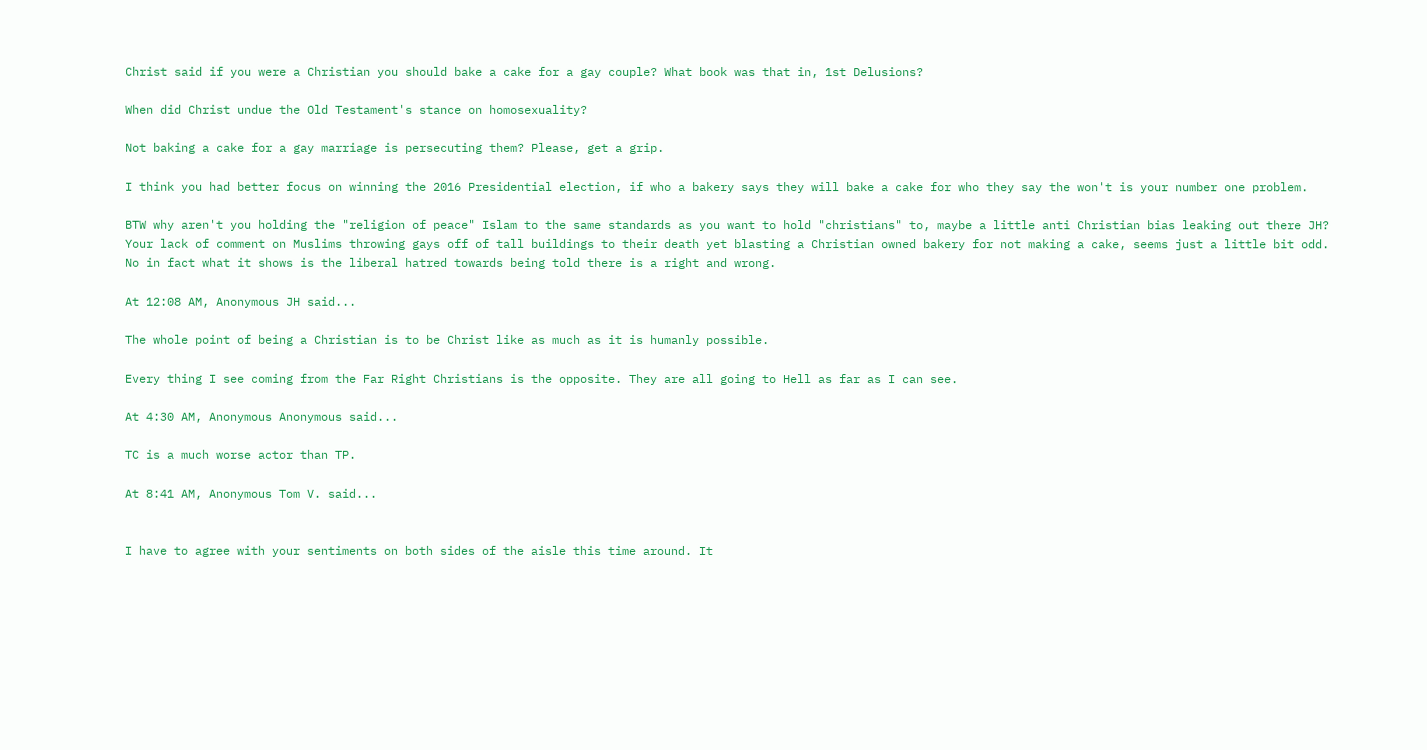Christ said if you were a Christian you should bake a cake for a gay couple? What book was that in, 1st Delusions?

When did Christ undue the Old Testament's stance on homosexuality?

Not baking a cake for a gay marriage is persecuting them? Please, get a grip.

I think you had better focus on winning the 2016 Presidential election, if who a bakery says they will bake a cake for who they say the won't is your number one problem.

BTW why aren't you holding the "religion of peace" Islam to the same standards as you want to hold "christians" to, maybe a little anti Christian bias leaking out there JH?
Your lack of comment on Muslims throwing gays off of tall buildings to their death yet blasting a Christian owned bakery for not making a cake, seems just a little bit odd.
No in fact what it shows is the liberal hatred towards being told there is a right and wrong.

At 12:08 AM, Anonymous JH said...

The whole point of being a Christian is to be Christ like as much as it is humanly possible.

Every thing I see coming from the Far Right Christians is the opposite. They are all going to Hell as far as I can see.

At 4:30 AM, Anonymous Anonymous said...

TC is a much worse actor than TP.

At 8:41 AM, Anonymous Tom V. said...


I have to agree with your sentiments on both sides of the aisle this time around. It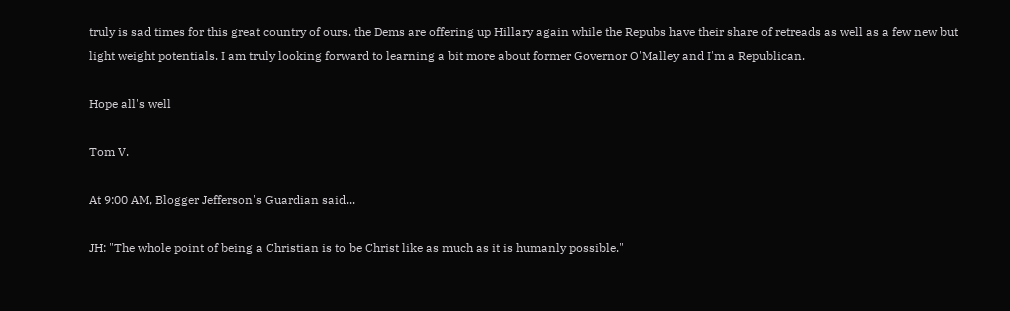truly is sad times for this great country of ours. the Dems are offering up Hillary again while the Repubs have their share of retreads as well as a few new but light weight potentials. I am truly looking forward to learning a bit more about former Governor O'Malley and I'm a Republican.

Hope all's well

Tom V.

At 9:00 AM, Blogger Jefferson's Guardian said...

JH: "The whole point of being a Christian is to be Christ like as much as it is humanly possible."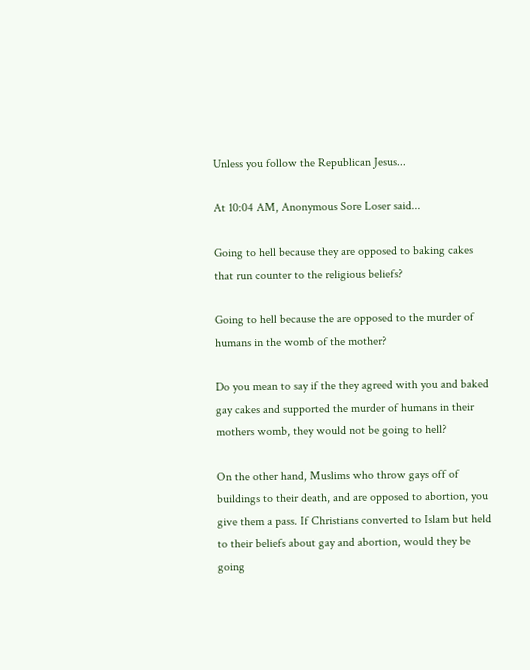Unless you follow the Republican Jesus...

At 10:04 AM, Anonymous Sore Loser said...

Going to hell because they are opposed to baking cakes that run counter to the religious beliefs?

Going to hell because the are opposed to the murder of humans in the womb of the mother?

Do you mean to say if the they agreed with you and baked gay cakes and supported the murder of humans in their mothers womb, they would not be going to hell?

On the other hand, Muslims who throw gays off of buildings to their death, and are opposed to abortion, you give them a pass. If Christians converted to Islam but held to their beliefs about gay and abortion, would they be going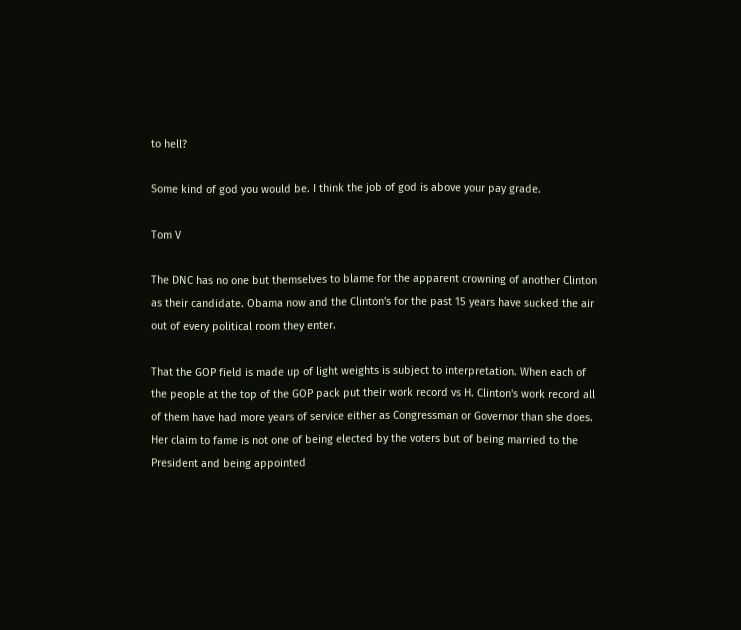to hell?

Some kind of god you would be. I think the job of god is above your pay grade.

Tom V

The DNC has no one but themselves to blame for the apparent crowning of another Clinton as their candidate. Obama now and the Clinton's for the past 15 years have sucked the air out of every political room they enter.

That the GOP field is made up of light weights is subject to interpretation. When each of the people at the top of the GOP pack put their work record vs H. Clinton's work record all of them have had more years of service either as Congressman or Governor than she does. Her claim to fame is not one of being elected by the voters but of being married to the President and being appointed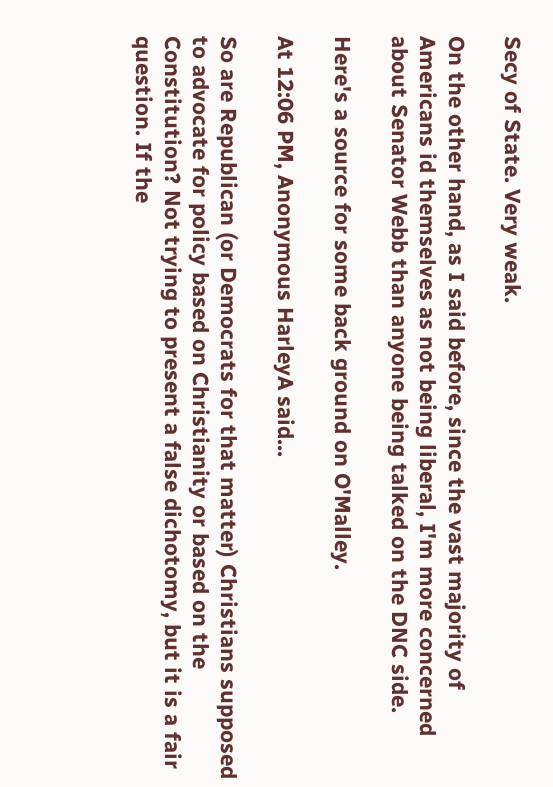Secy of State. Very weak.

On the other hand, as I said before, since the vast majority of Americans id themselves as not being liberal, I'm more concerned about Senator Webb than anyone being talked on the DNC side.

Here's a source for some back ground on O'Malley.

At 12:06 PM, Anonymous HarleyA said...

So are Republican (or Democrats for that matter) Christians supposed to advocate for policy based on Christianity or based on the Constitution? Not trying to present a false dichotomy, but it is a fair question. If the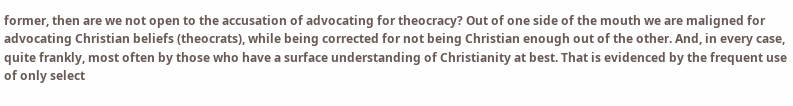former, then are we not open to the accusation of advocating for theocracy? Out of one side of the mouth we are maligned for advocating Christian beliefs (theocrats), while being corrected for not being Christian enough out of the other. And, in every case, quite frankly, most often by those who have a surface understanding of Christianity at best. That is evidenced by the frequent use of only select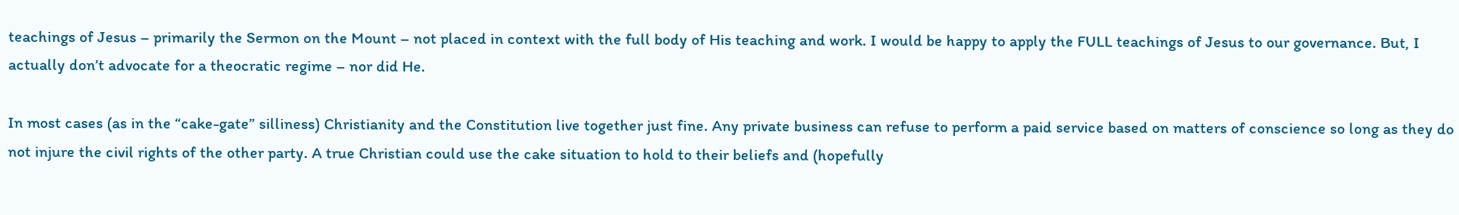teachings of Jesus – primarily the Sermon on the Mount – not placed in context with the full body of His teaching and work. I would be happy to apply the FULL teachings of Jesus to our governance. But, I actually don’t advocate for a theocratic regime – nor did He.

In most cases (as in the “cake-gate” silliness) Christianity and the Constitution live together just fine. Any private business can refuse to perform a paid service based on matters of conscience so long as they do not injure the civil rights of the other party. A true Christian could use the cake situation to hold to their beliefs and (hopefully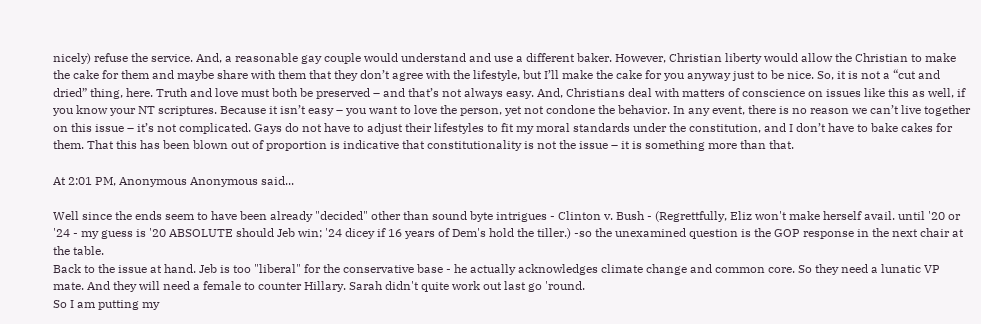nicely) refuse the service. And, a reasonable gay couple would understand and use a different baker. However, Christian liberty would allow the Christian to make the cake for them and maybe share with them that they don’t agree with the lifestyle, but I’ll make the cake for you anyway just to be nice. So, it is not a “cut and dried” thing, here. Truth and love must both be preserved – and that’s not always easy. And, Christians deal with matters of conscience on issues like this as well, if you know your NT scriptures. Because it isn’t easy – you want to love the person, yet not condone the behavior. In any event, there is no reason we can’t live together on this issue – it’s not complicated. Gays do not have to adjust their lifestyles to fit my moral standards under the constitution, and I don’t have to bake cakes for them. That this has been blown out of proportion is indicative that constitutionality is not the issue – it is something more than that.

At 2:01 PM, Anonymous Anonymous said...

Well since the ends seem to have been already "decided" other than sound byte intrigues - Clinton v. Bush - (Regrettfully, Eliz won't make herself avail. until '20 or '24 - my guess is '20 ABSOLUTE should Jeb win; '24 dicey if 16 years of Dem's hold the tiller.) -so the unexamined question is the GOP response in the next chair at the table.
Back to the issue at hand. Jeb is too "liberal" for the conservative base - he actually acknowledges climate change and common core. So they need a lunatic VP mate. And they will need a female to counter Hillary. Sarah didn't quite work out last go 'round.
So I am putting my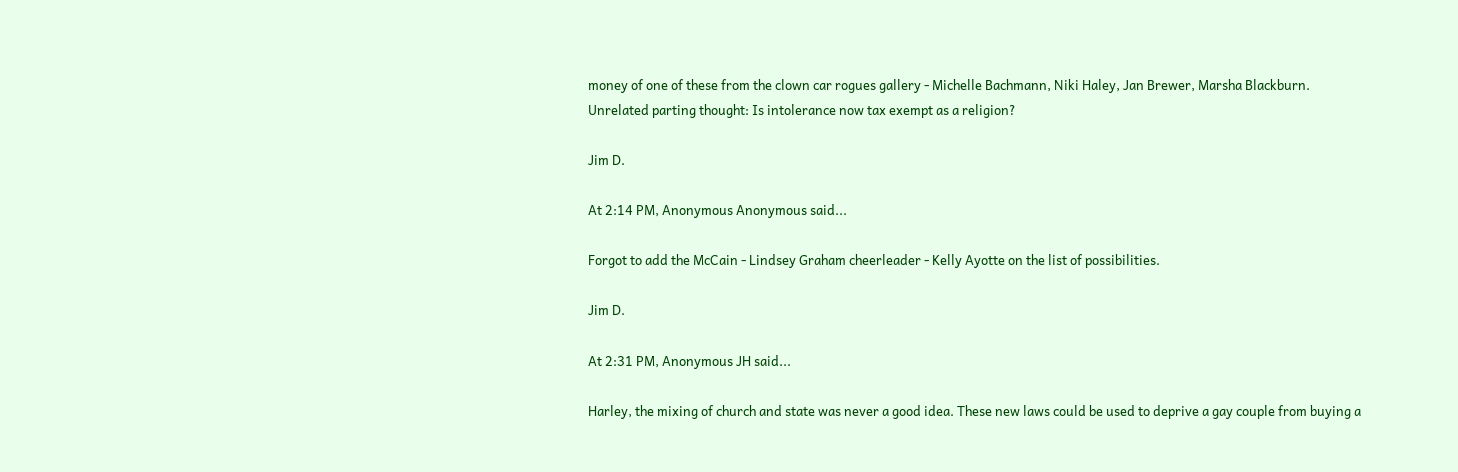money of one of these from the clown car rogues gallery - Michelle Bachmann, Niki Haley, Jan Brewer, Marsha Blackburn.
Unrelated parting thought: Is intolerance now tax exempt as a religion?

Jim D.

At 2:14 PM, Anonymous Anonymous said...

Forgot to add the McCain - Lindsey Graham cheerleader - Kelly Ayotte on the list of possibilities.

Jim D.

At 2:31 PM, Anonymous JH said...

Harley, the mixing of church and state was never a good idea. These new laws could be used to deprive a gay couple from buying a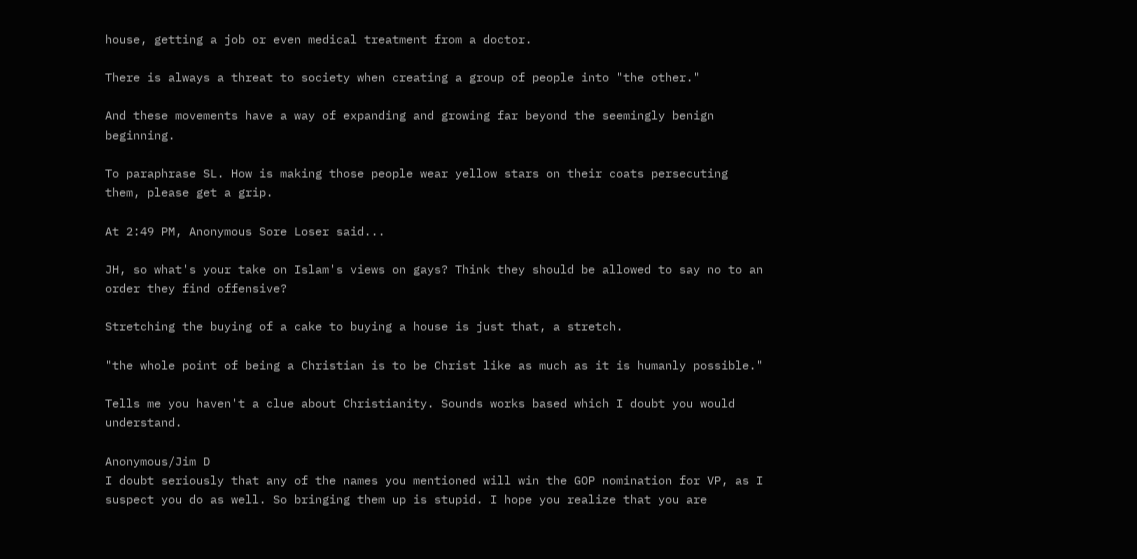house, getting a job or even medical treatment from a doctor.

There is always a threat to society when creating a group of people into "the other."

And these movements have a way of expanding and growing far beyond the seemingly benign beginning.

To paraphrase SL. How is making those people wear yellow stars on their coats persecuting them, please get a grip.

At 2:49 PM, Anonymous Sore Loser said...

JH, so what's your take on Islam's views on gays? Think they should be allowed to say no to an order they find offensive?

Stretching the buying of a cake to buying a house is just that, a stretch.

"the whole point of being a Christian is to be Christ like as much as it is humanly possible."

Tells me you haven't a clue about Christianity. Sounds works based which I doubt you would understand.

Anonymous/Jim D
I doubt seriously that any of the names you mentioned will win the GOP nomination for VP, as I suspect you do as well. So bringing them up is stupid. I hope you realize that you are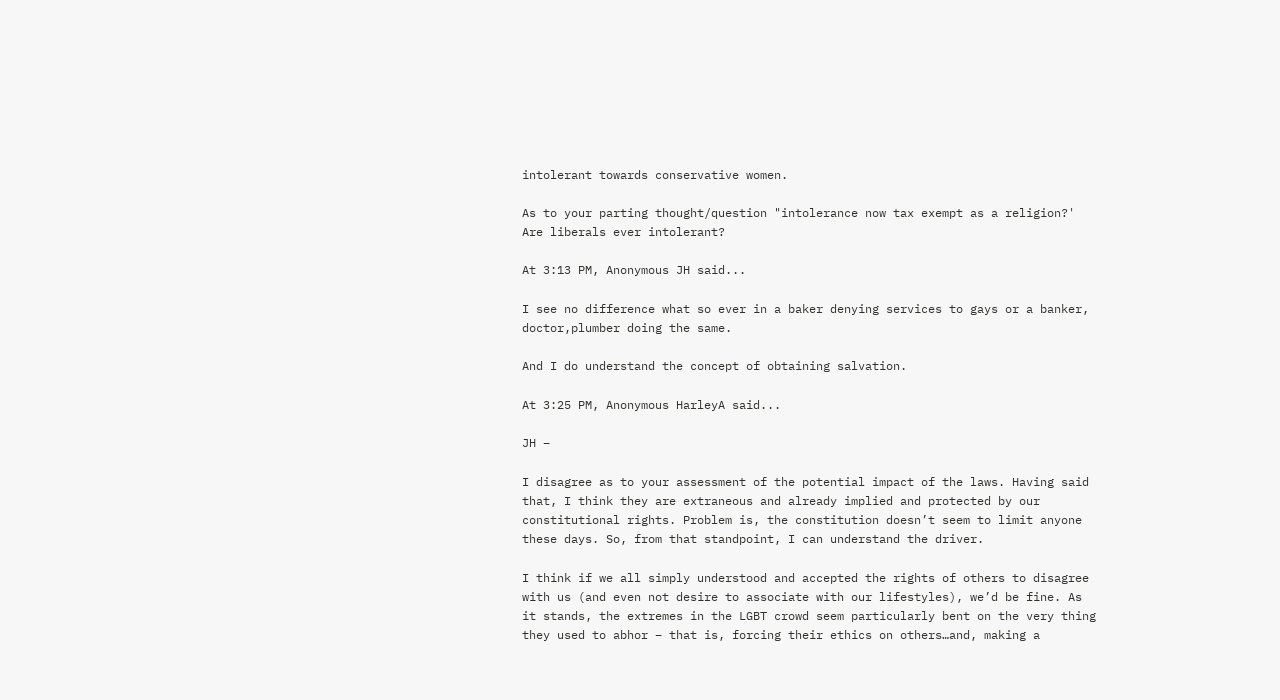intolerant towards conservative women.

As to your parting thought/question "intolerance now tax exempt as a religion?'
Are liberals ever intolerant?

At 3:13 PM, Anonymous JH said...

I see no difference what so ever in a baker denying services to gays or a banker, doctor,plumber doing the same.

And I do understand the concept of obtaining salvation.

At 3:25 PM, Anonymous HarleyA said...

JH –

I disagree as to your assessment of the potential impact of the laws. Having said that, I think they are extraneous and already implied and protected by our constitutional rights. Problem is, the constitution doesn’t seem to limit anyone these days. So, from that standpoint, I can understand the driver.

I think if we all simply understood and accepted the rights of others to disagree with us (and even not desire to associate with our lifestyles), we’d be fine. As it stands, the extremes in the LGBT crowd seem particularly bent on the very thing they used to abhor – that is, forcing their ethics on others…and, making a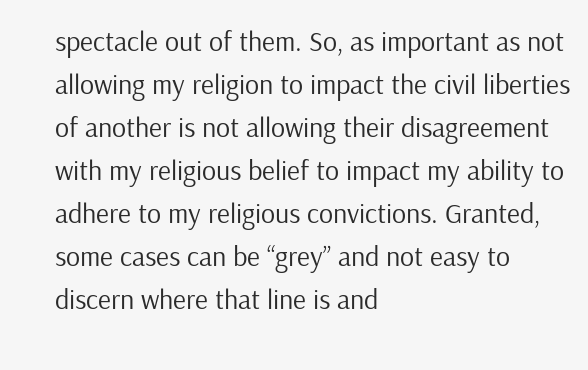spectacle out of them. So, as important as not allowing my religion to impact the civil liberties of another is not allowing their disagreement with my religious belief to impact my ability to adhere to my religious convictions. Granted, some cases can be “grey” and not easy to discern where that line is and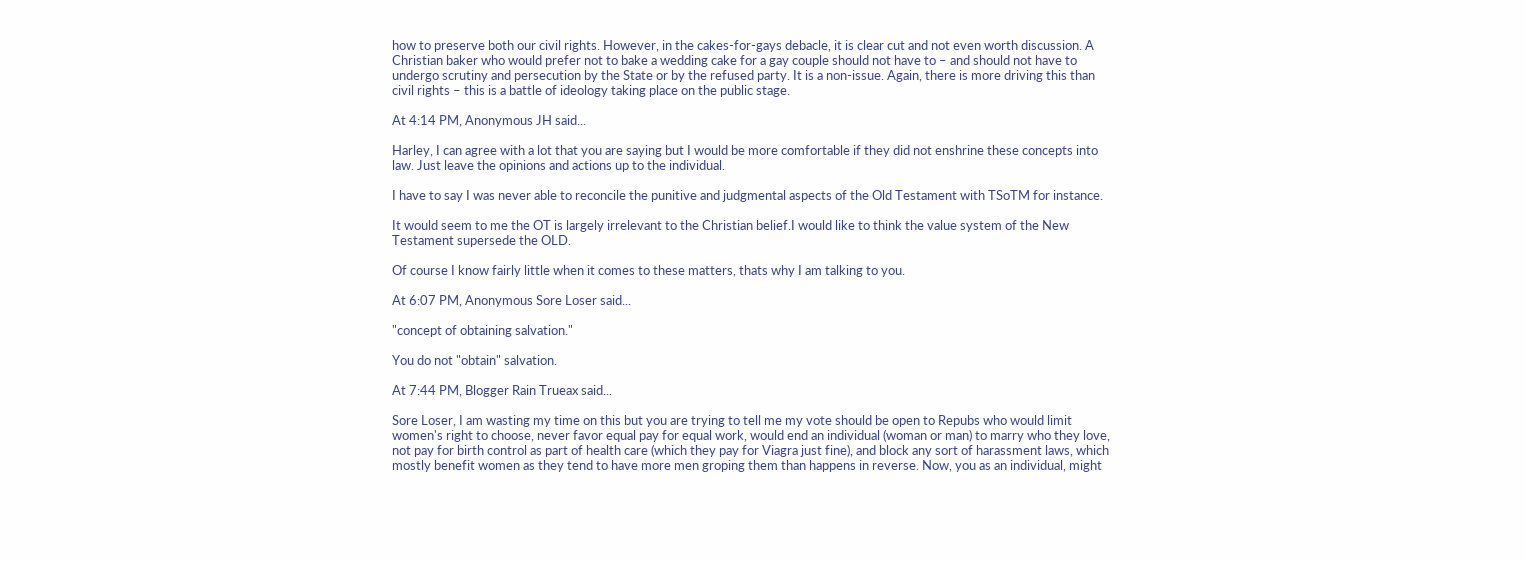how to preserve both our civil rights. However, in the cakes-for-gays debacle, it is clear cut and not even worth discussion. A Christian baker who would prefer not to bake a wedding cake for a gay couple should not have to – and should not have to undergo scrutiny and persecution by the State or by the refused party. It is a non-issue. Again, there is more driving this than civil rights – this is a battle of ideology taking place on the public stage.

At 4:14 PM, Anonymous JH said...

Harley, I can agree with a lot that you are saying but I would be more comfortable if they did not enshrine these concepts into law. Just leave the opinions and actions up to the individual.

I have to say I was never able to reconcile the punitive and judgmental aspects of the Old Testament with TSoTM for instance.

It would seem to me the OT is largely irrelevant to the Christian belief.I would like to think the value system of the New Testament supersede the OLD.

Of course I know fairly little when it comes to these matters, thats why I am talking to you.

At 6:07 PM, Anonymous Sore Loser said...

"concept of obtaining salvation."

You do not "obtain" salvation.

At 7:44 PM, Blogger Rain Trueax said...

Sore Loser, I am wasting my time on this but you are trying to tell me my vote should be open to Repubs who would limit women's right to choose, never favor equal pay for equal work, would end an individual (woman or man) to marry who they love, not pay for birth control as part of health care (which they pay for Viagra just fine), and block any sort of harassment laws, which mostly benefit women as they tend to have more men groping them than happens in reverse. Now, you as an individual, might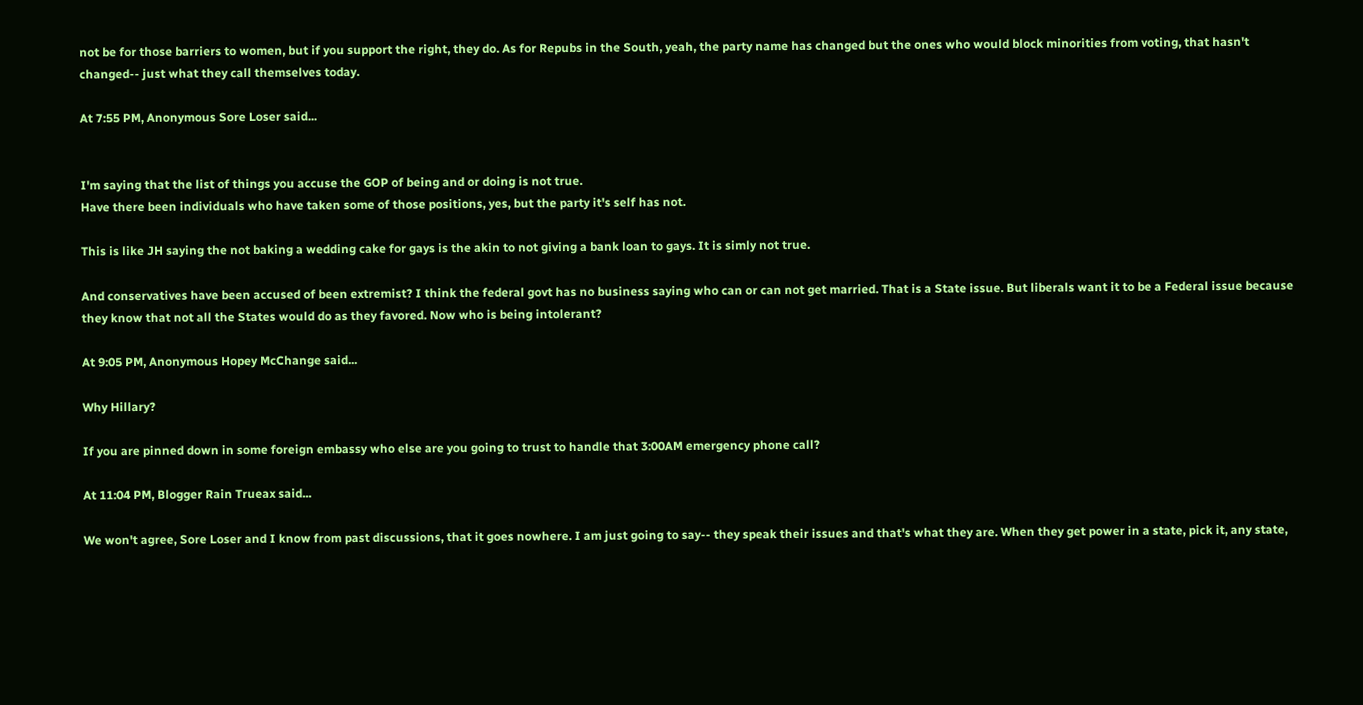not be for those barriers to women, but if you support the right, they do. As for Repubs in the South, yeah, the party name has changed but the ones who would block minorities from voting, that hasn't changed-- just what they call themselves today.

At 7:55 PM, Anonymous Sore Loser said...


I'm saying that the list of things you accuse the GOP of being and or doing is not true.
Have there been individuals who have taken some of those positions, yes, but the party it's self has not.

This is like JH saying the not baking a wedding cake for gays is the akin to not giving a bank loan to gays. It is simly not true.

And conservatives have been accused of been extremist? I think the federal govt has no business saying who can or can not get married. That is a State issue. But liberals want it to be a Federal issue because they know that not all the States would do as they favored. Now who is being intolerant?

At 9:05 PM, Anonymous Hopey McChange said...

Why Hillary?

If you are pinned down in some foreign embassy who else are you going to trust to handle that 3:00AM emergency phone call?

At 11:04 PM, Blogger Rain Trueax said...

We won't agree, Sore Loser and I know from past discussions, that it goes nowhere. I am just going to say-- they speak their issues and that's what they are. When they get power in a state, pick it, any state,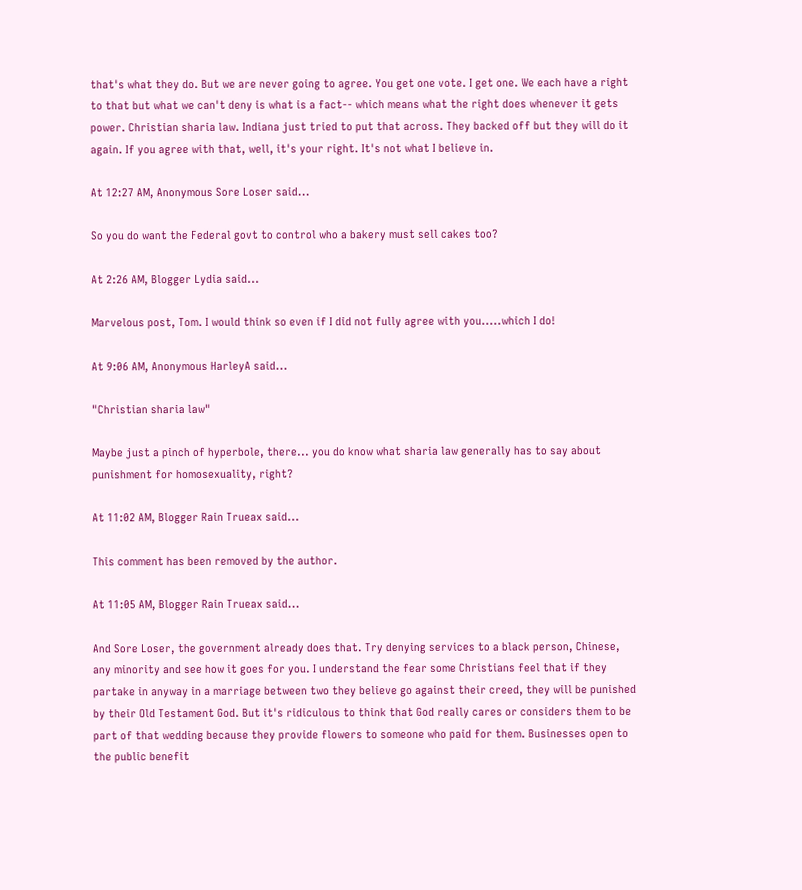that's what they do. But we are never going to agree. You get one vote. I get one. We each have a right to that but what we can't deny is what is a fact-- which means what the right does whenever it gets power. Christian sharia law. Indiana just tried to put that across. They backed off but they will do it again. If you agree with that, well, it's your right. It's not what I believe in.

At 12:27 AM, Anonymous Sore Loser said...

So you do want the Federal govt to control who a bakery must sell cakes too?

At 2:26 AM, Blogger Lydia said...

Marvelous post, Tom. I would think so even if I did not fully agree with you.....which I do!

At 9:06 AM, Anonymous HarleyA said...

"Christian sharia law"

Maybe just a pinch of hyperbole, there... you do know what sharia law generally has to say about punishment for homosexuality, right?

At 11:02 AM, Blogger Rain Trueax said...

This comment has been removed by the author.

At 11:05 AM, Blogger Rain Trueax said...

And Sore Loser, the government already does that. Try denying services to a black person, Chinese, any minority and see how it goes for you. I understand the fear some Christians feel that if they partake in anyway in a marriage between two they believe go against their creed, they will be punished by their Old Testament God. But it's ridiculous to think that God really cares or considers them to be part of that wedding because they provide flowers to someone who paid for them. Businesses open to the public benefit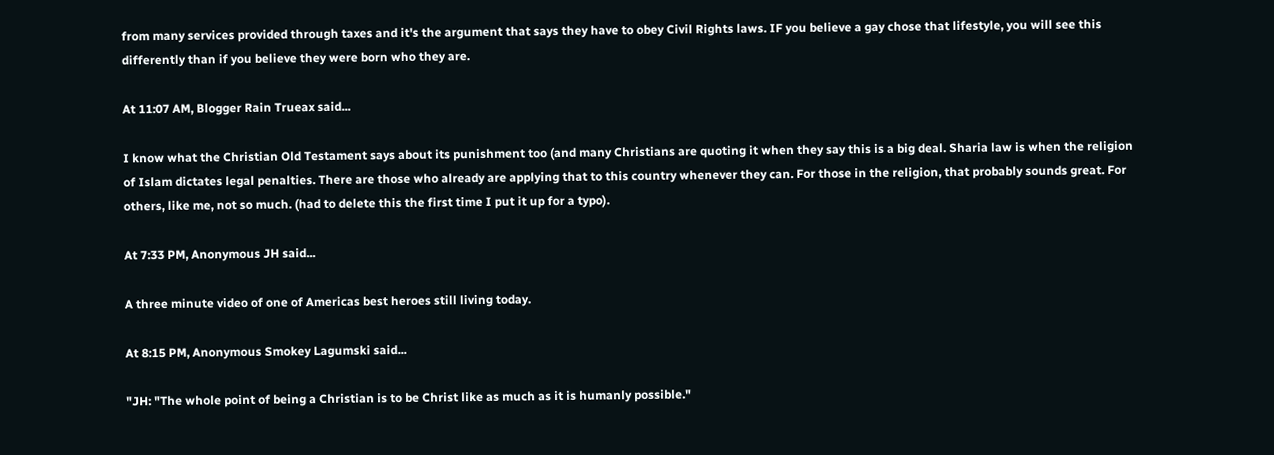from many services provided through taxes and it's the argument that says they have to obey Civil Rights laws. IF you believe a gay chose that lifestyle, you will see this differently than if you believe they were born who they are.

At 11:07 AM, Blogger Rain Trueax said...

I know what the Christian Old Testament says about its punishment too (and many Christians are quoting it when they say this is a big deal. Sharia law is when the religion of Islam dictates legal penalties. There are those who already are applying that to this country whenever they can. For those in the religion, that probably sounds great. For others, like me, not so much. (had to delete this the first time I put it up for a typo).

At 7:33 PM, Anonymous JH said...

A three minute video of one of Americas best heroes still living today.

At 8:15 PM, Anonymous Smokey Lagumski said...

"JH: "The whole point of being a Christian is to be Christ like as much as it is humanly possible."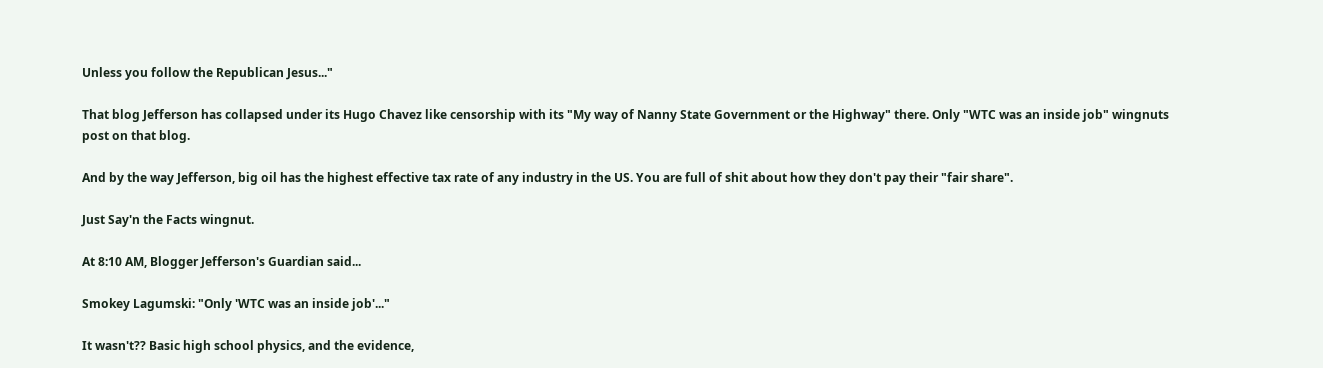Unless you follow the Republican Jesus..."

That blog Jefferson has collapsed under its Hugo Chavez like censorship with its "My way of Nanny State Government or the Highway" there. Only "WTC was an inside job" wingnuts post on that blog.

And by the way Jefferson, big oil has the highest effective tax rate of any industry in the US. You are full of shit about how they don't pay their "fair share".

Just Say'n the Facts wingnut.

At 8:10 AM, Blogger Jefferson's Guardian said...

Smokey Lagumski: "Only 'WTC was an inside job'..."

It wasn't?? Basic high school physics, and the evidence,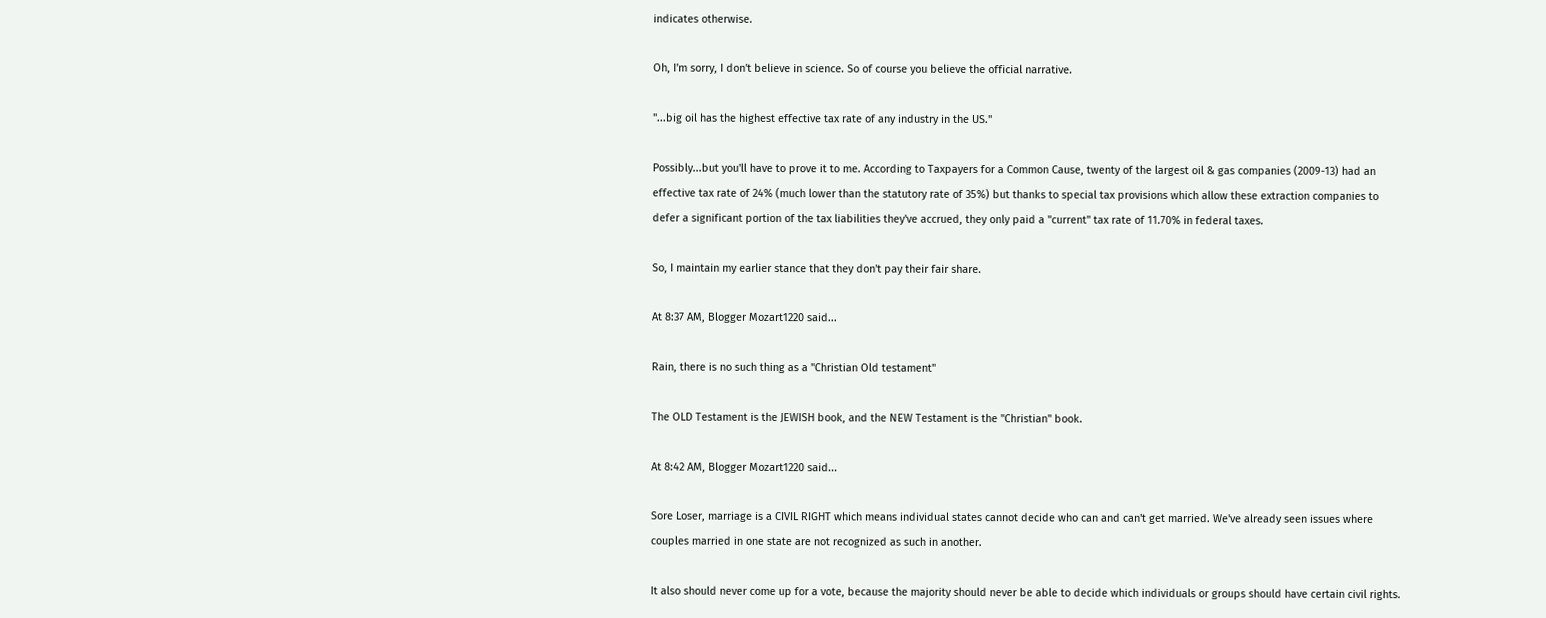indicates otherwise.

Oh, I'm sorry, I don't believe in science. So of course you believe the official narrative.

"...big oil has the highest effective tax rate of any industry in the US."

Possibly...but you'll have to prove it to me. According to Taxpayers for a Common Cause, twenty of the largest oil & gas companies (2009-13) had an effective tax rate of 24% (much lower than the statutory rate of 35%) but thanks to special tax provisions which allow these extraction companies to defer a significant portion of the tax liabilities they've accrued, they only paid a "current" tax rate of 11.70% in federal taxes.

So, I maintain my earlier stance that they don't pay their fair share.

At 8:37 AM, Blogger Mozart1220 said...

Rain, there is no such thing as a "Christian Old testament"

The OLD Testament is the JEWISH book, and the NEW Testament is the "Christian" book.

At 8:42 AM, Blogger Mozart1220 said...

Sore Loser, marriage is a CIVIL RIGHT which means individual states cannot decide who can and can't get married. We've already seen issues where couples married in one state are not recognized as such in another.

It also should never come up for a vote, because the majority should never be able to decide which individuals or groups should have certain civil rights.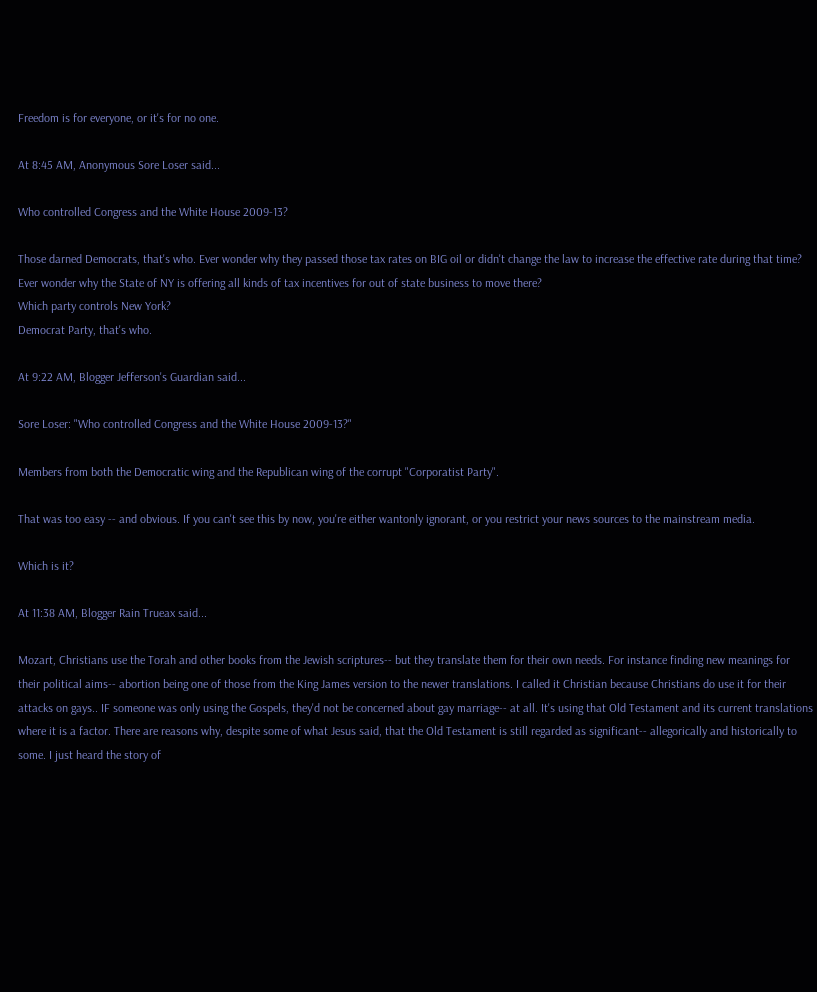Freedom is for everyone, or it's for no one.

At 8:45 AM, Anonymous Sore Loser said...

Who controlled Congress and the White House 2009-13?

Those darned Democrats, that's who. Ever wonder why they passed those tax rates on BIG oil or didn't change the law to increase the effective rate during that time?
Ever wonder why the State of NY is offering all kinds of tax incentives for out of state business to move there?
Which party controls New York?
Democrat Party, that's who.

At 9:22 AM, Blogger Jefferson's Guardian said...

Sore Loser: "Who controlled Congress and the White House 2009-13?"

Members from both the Democratic wing and the Republican wing of the corrupt "Corporatist Party".

That was too easy -- and obvious. If you can't see this by now, you're either wantonly ignorant, or you restrict your news sources to the mainstream media.

Which is it?

At 11:38 AM, Blogger Rain Trueax said...

Mozart, Christians use the Torah and other books from the Jewish scriptures-- but they translate them for their own needs. For instance finding new meanings for their political aims-- abortion being one of those from the King James version to the newer translations. I called it Christian because Christians do use it for their attacks on gays.. IF someone was only using the Gospels, they'd not be concerned about gay marriage-- at all. It's using that Old Testament and its current translations where it is a factor. There are reasons why, despite some of what Jesus said, that the Old Testament is still regarded as significant-- allegorically and historically to some. I just heard the story of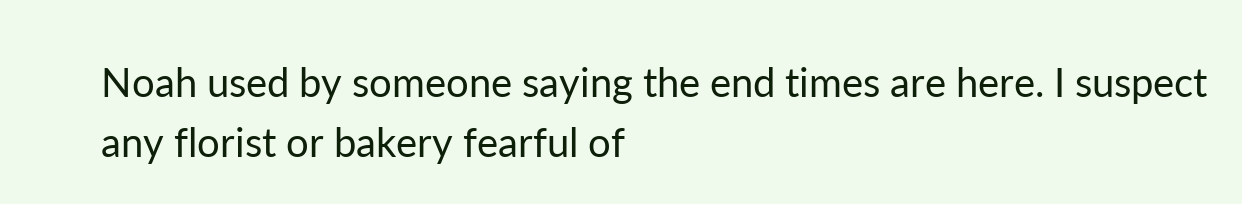Noah used by someone saying the end times are here. I suspect any florist or bakery fearful of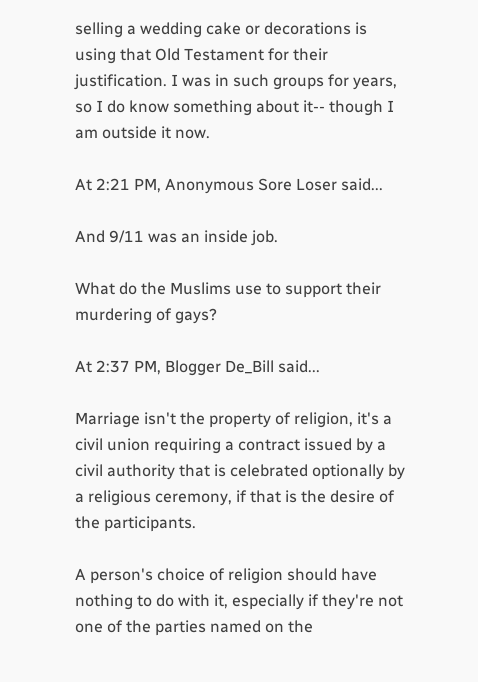selling a wedding cake or decorations is using that Old Testament for their justification. I was in such groups for years, so I do know something about it-- though I am outside it now.

At 2:21 PM, Anonymous Sore Loser said...

And 9/11 was an inside job.

What do the Muslims use to support their murdering of gays?

At 2:37 PM, Blogger De_Bill said...

Marriage isn't the property of religion, it's a civil union requiring a contract issued by a civil authority that is celebrated optionally by a religious ceremony, if that is the desire of the participants.

A person's choice of religion should have nothing to do with it, especially if they're not one of the parties named on the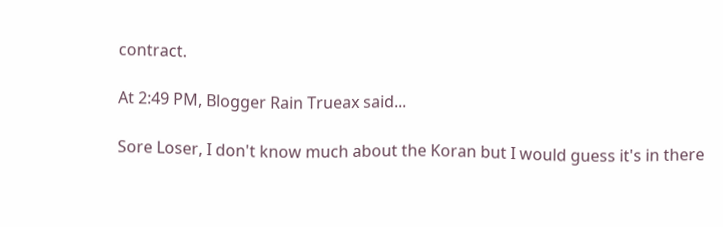contract.

At 2:49 PM, Blogger Rain Trueax said...

Sore Loser, I don't know much about the Koran but I would guess it's in there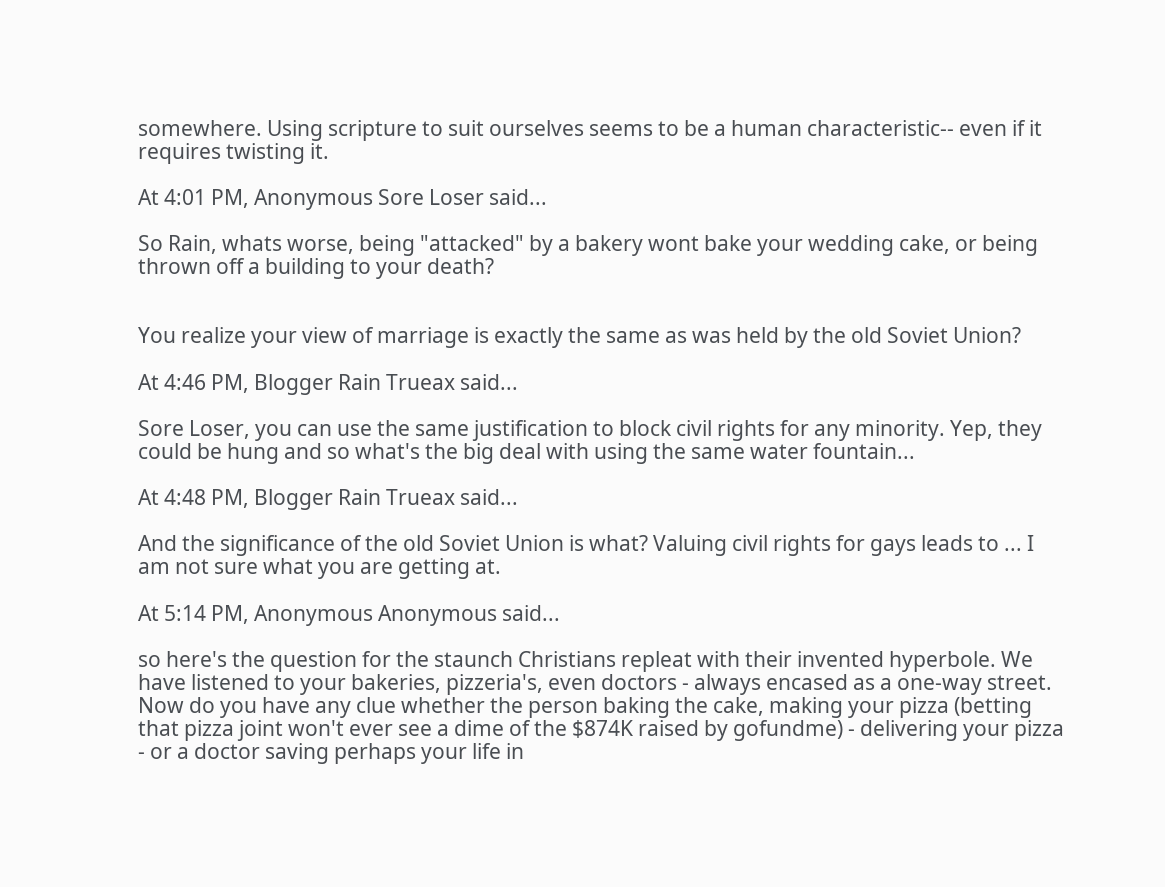somewhere. Using scripture to suit ourselves seems to be a human characteristic-- even if it requires twisting it.

At 4:01 PM, Anonymous Sore Loser said...

So Rain, whats worse, being "attacked" by a bakery wont bake your wedding cake, or being thrown off a building to your death?


You realize your view of marriage is exactly the same as was held by the old Soviet Union?

At 4:46 PM, Blogger Rain Trueax said...

Sore Loser, you can use the same justification to block civil rights for any minority. Yep, they could be hung and so what's the big deal with using the same water fountain...

At 4:48 PM, Blogger Rain Trueax said...

And the significance of the old Soviet Union is what? Valuing civil rights for gays leads to ... I am not sure what you are getting at.

At 5:14 PM, Anonymous Anonymous said...

so here's the question for the staunch Christians repleat with their invented hyperbole. We have listened to your bakeries, pizzeria's, even doctors - always encased as a one-way street.
Now do you have any clue whether the person baking the cake, making your pizza (betting that pizza joint won't ever see a dime of the $874K raised by gofundme) - delivering your pizza - or a doctor saving perhaps your life in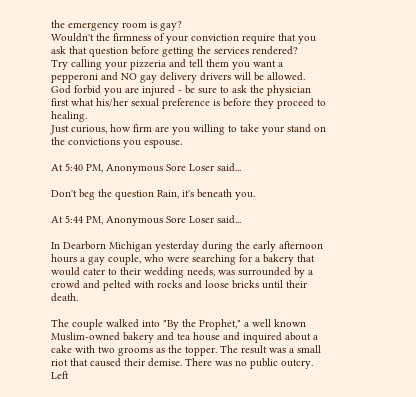the emergency room is gay?
Wouldn't the firmness of your conviction require that you ask that question before getting the services rendered?
Try calling your pizzeria and tell them you want a pepperoni and NO gay delivery drivers will be allowed.
God forbid you are injured - be sure to ask the physician first what his/her sexual preference is before they proceed to healing.
Just curious, how firm are you willing to take your stand on the convictions you espouse.

At 5:40 PM, Anonymous Sore Loser said...

Don't beg the question Rain, it's beneath you.

At 5:44 PM, Anonymous Sore Loser said...

In Dearborn Michigan yesterday during the early afternoon hours a gay couple, who were searching for a bakery that would cater to their wedding needs, was surrounded by a crowd and pelted with rocks and loose bricks until their death.

The couple walked into "By the Prophet," a well known Muslim-owned bakery and tea house and inquired about a cake with two grooms as the topper. The result was a small riot that caused their demise. There was no public outcry. Left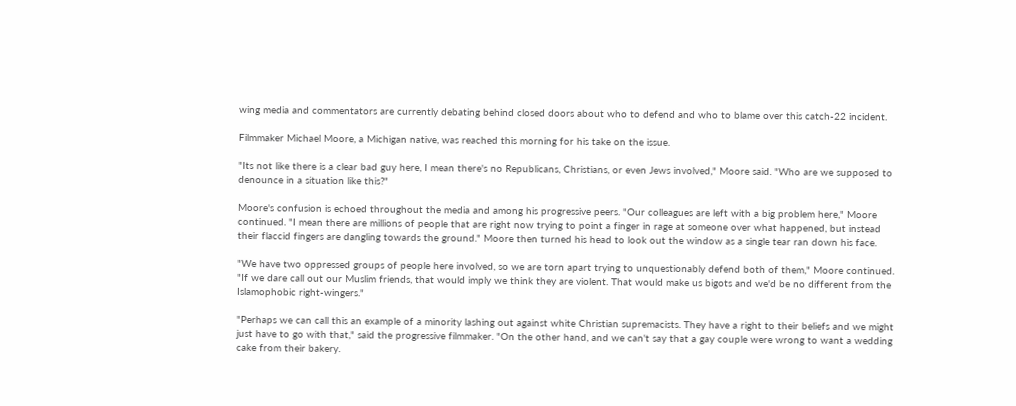wing media and commentators are currently debating behind closed doors about who to defend and who to blame over this catch-22 incident.

Filmmaker Michael Moore, a Michigan native, was reached this morning for his take on the issue.

"Its not like there is a clear bad guy here, I mean there's no Republicans, Christians, or even Jews involved," Moore said. "Who are we supposed to denounce in a situation like this?"

Moore's confusion is echoed throughout the media and among his progressive peers. "Our colleagues are left with a big problem here," Moore continued. "I mean there are millions of people that are right now trying to point a finger in rage at someone over what happened, but instead their flaccid fingers are dangling towards the ground." Moore then turned his head to look out the window as a single tear ran down his face.

"We have two oppressed groups of people here involved, so we are torn apart trying to unquestionably defend both of them," Moore continued. "If we dare call out our Muslim friends, that would imply we think they are violent. That would make us bigots and we'd be no different from the Islamophobic right-wingers."

"Perhaps we can call this an example of a minority lashing out against white Christian supremacists. They have a right to their beliefs and we might just have to go with that," said the progressive filmmaker. "On the other hand, and we can't say that a gay couple were wrong to want a wedding cake from their bakery.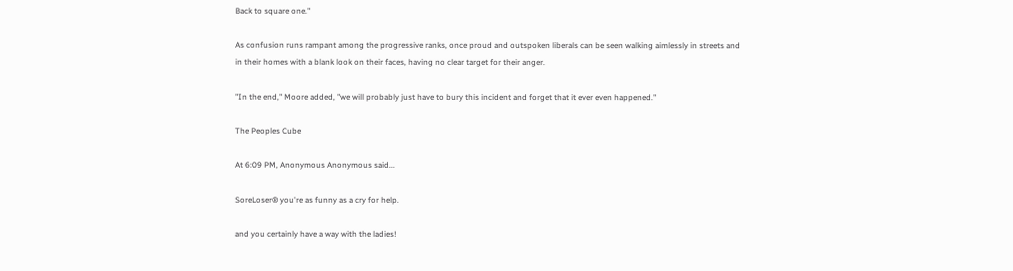Back to square one."

As confusion runs rampant among the progressive ranks, once proud and outspoken liberals can be seen walking aimlessly in streets and in their homes with a blank look on their faces, having no clear target for their anger.

"In the end," Moore added, "we will probably just have to bury this incident and forget that it ever even happened."

The Peoples Cube

At 6:09 PM, Anonymous Anonymous said...

SoreLoser® you're as funny as a cry for help.

and you certainly have a way with the ladies!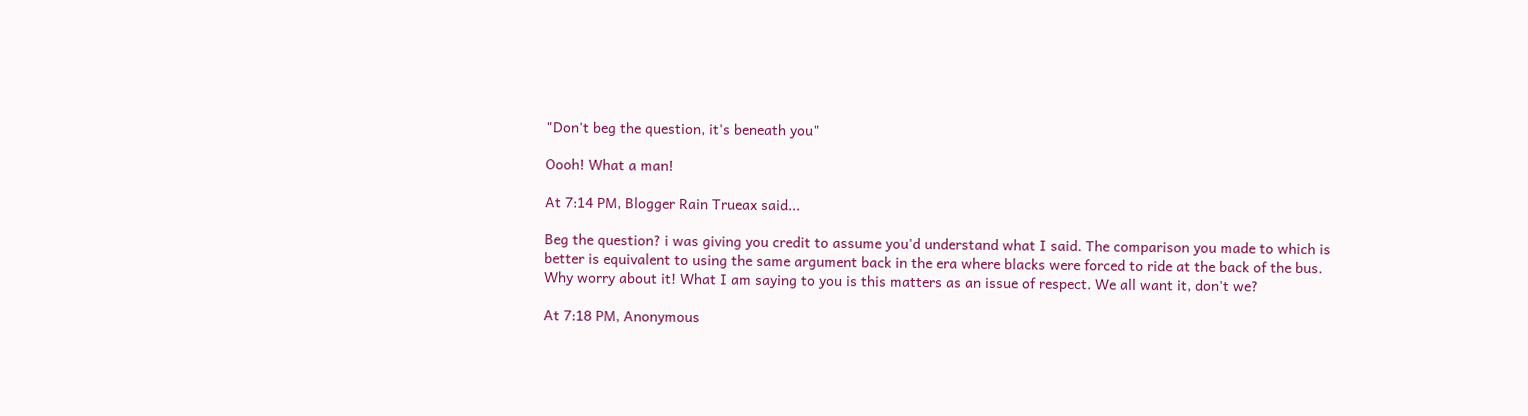"Don't beg the question, it's beneath you"

Oooh! What a man!

At 7:14 PM, Blogger Rain Trueax said...

Beg the question? i was giving you credit to assume you'd understand what I said. The comparison you made to which is better is equivalent to using the same argument back in the era where blacks were forced to ride at the back of the bus. Why worry about it! What I am saying to you is this matters as an issue of respect. We all want it, don't we?

At 7:18 PM, Anonymous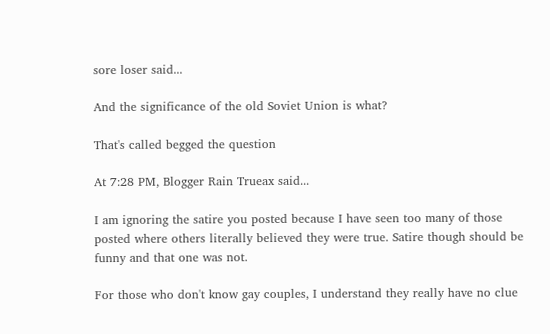sore loser said...

And the significance of the old Soviet Union is what?

That's called begged the question

At 7:28 PM, Blogger Rain Trueax said...

I am ignoring the satire you posted because I have seen too many of those posted where others literally believed they were true. Satire though should be funny and that one was not.

For those who don't know gay couples, I understand they really have no clue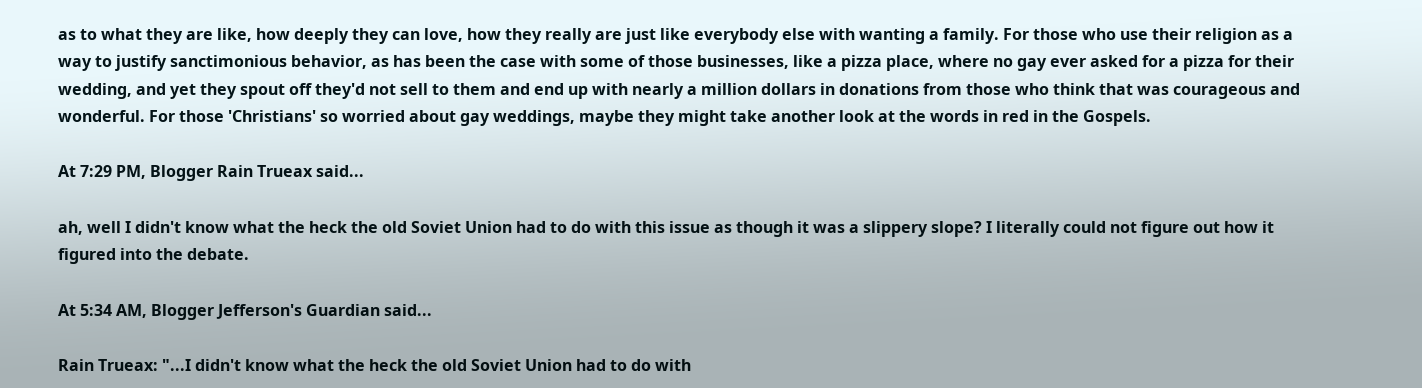as to what they are like, how deeply they can love, how they really are just like everybody else with wanting a family. For those who use their religion as a way to justify sanctimonious behavior, as has been the case with some of those businesses, like a pizza place, where no gay ever asked for a pizza for their wedding, and yet they spout off they'd not sell to them and end up with nearly a million dollars in donations from those who think that was courageous and wonderful. For those 'Christians' so worried about gay weddings, maybe they might take another look at the words in red in the Gospels.

At 7:29 PM, Blogger Rain Trueax said...

ah, well I didn't know what the heck the old Soviet Union had to do with this issue as though it was a slippery slope? I literally could not figure out how it figured into the debate.

At 5:34 AM, Blogger Jefferson's Guardian said...

Rain Trueax: "...I didn't know what the heck the old Soviet Union had to do with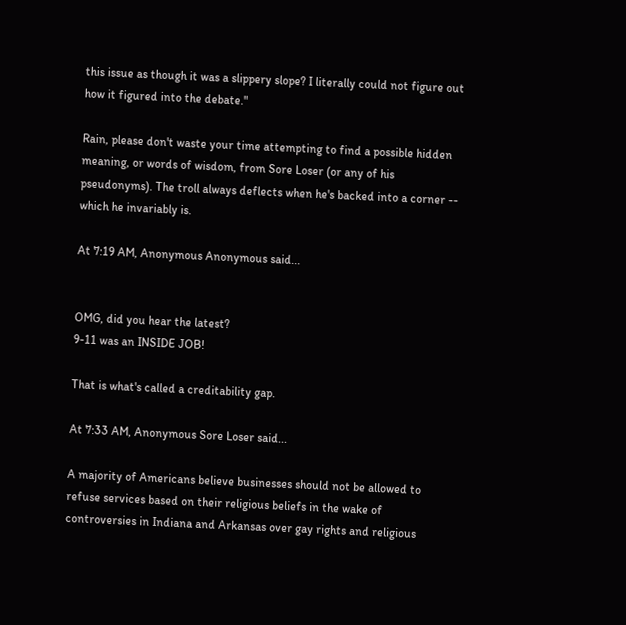this issue as though it was a slippery slope? I literally could not figure out how it figured into the debate."

Rain, please don't waste your time attempting to find a possible hidden meaning, or words of wisdom, from Sore Loser (or any of his pseudonyms). The troll always deflects when he's backed into a corner -- which he invariably is.

At 7:19 AM, Anonymous Anonymous said...


OMG, did you hear the latest?
9-11 was an INSIDE JOB!

That is what's called a creditability gap.

At 7:33 AM, Anonymous Sore Loser said...

A majority of Americans believe businesses should not be allowed to refuse services based on their religious beliefs in the wake of controversies in Indiana and Arkansas over gay rights and religious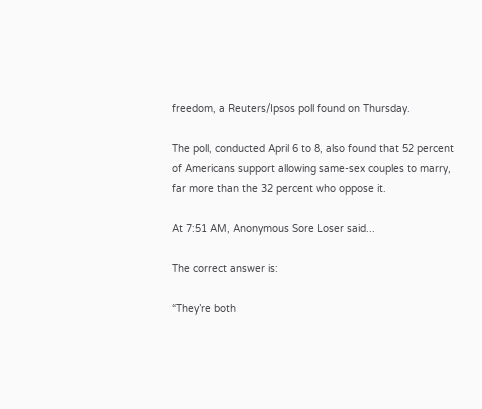freedom, a Reuters/Ipsos poll found on Thursday.

The poll, conducted April 6 to 8, also found that 52 percent of Americans support allowing same-sex couples to marry, far more than the 32 percent who oppose it.

At 7:51 AM, Anonymous Sore Loser said...

The correct answer is:

“They’re both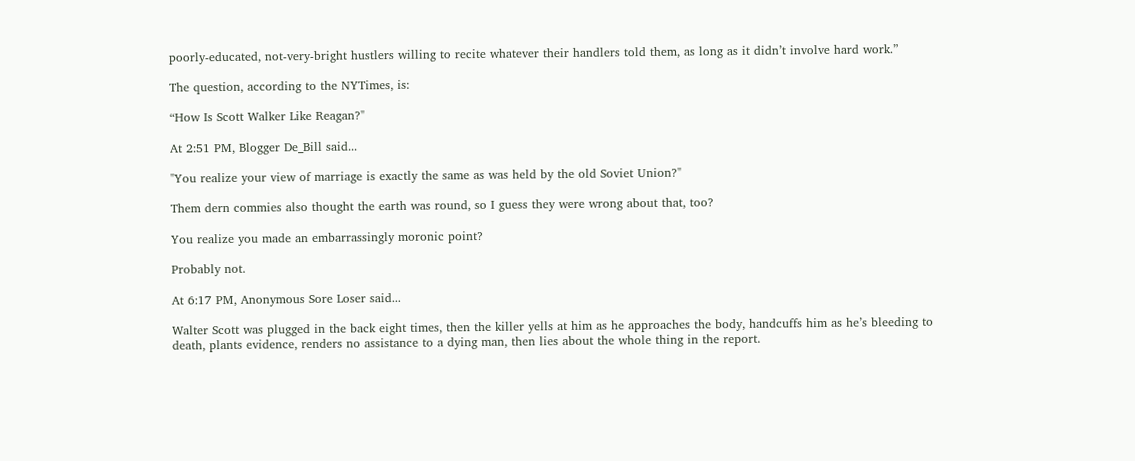poorly-educated, not-very-bright hustlers willing to recite whatever their handlers told them, as long as it didn’t involve hard work.”

The question, according to the NYTimes, is:

“How Is Scott Walker Like Reagan?"

At 2:51 PM, Blogger De_Bill said...

"You realize your view of marriage is exactly the same as was held by the old Soviet Union?"

Them dern commies also thought the earth was round, so I guess they were wrong about that, too?

You realize you made an embarrassingly moronic point?

Probably not.

At 6:17 PM, Anonymous Sore Loser said...

Walter Scott was plugged in the back eight times, then the killer yells at him as he approaches the body, handcuffs him as he’s bleeding to death, plants evidence, renders no assistance to a dying man, then lies about the whole thing in the report.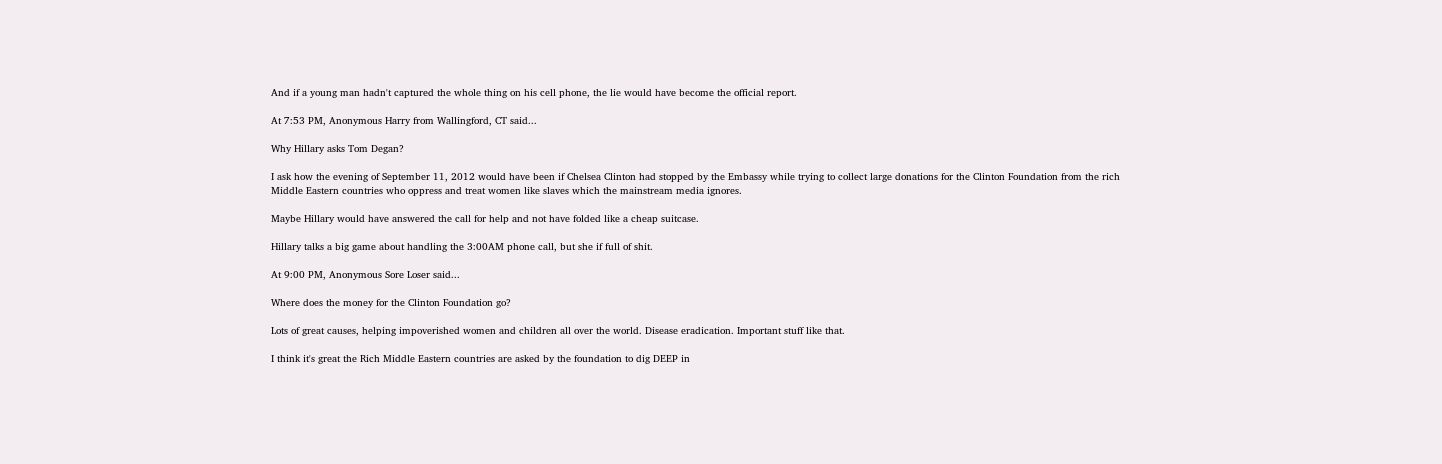And if a young man hadn't captured the whole thing on his cell phone, the lie would have become the official report.

At 7:53 PM, Anonymous Harry from Wallingford, CT said...

Why Hillary asks Tom Degan?

I ask how the evening of September 11, 2012 would have been if Chelsea Clinton had stopped by the Embassy while trying to collect large donations for the Clinton Foundation from the rich Middle Eastern countries who oppress and treat women like slaves which the mainstream media ignores.

Maybe Hillary would have answered the call for help and not have folded like a cheap suitcase.

Hillary talks a big game about handling the 3:00AM phone call, but she if full of shit.

At 9:00 PM, Anonymous Sore Loser said...

Where does the money for the Clinton Foundation go?

Lots of great causes, helping impoverished women and children all over the world. Disease eradication. Important stuff like that.

I think it's great the Rich Middle Eastern countries are asked by the foundation to dig DEEP in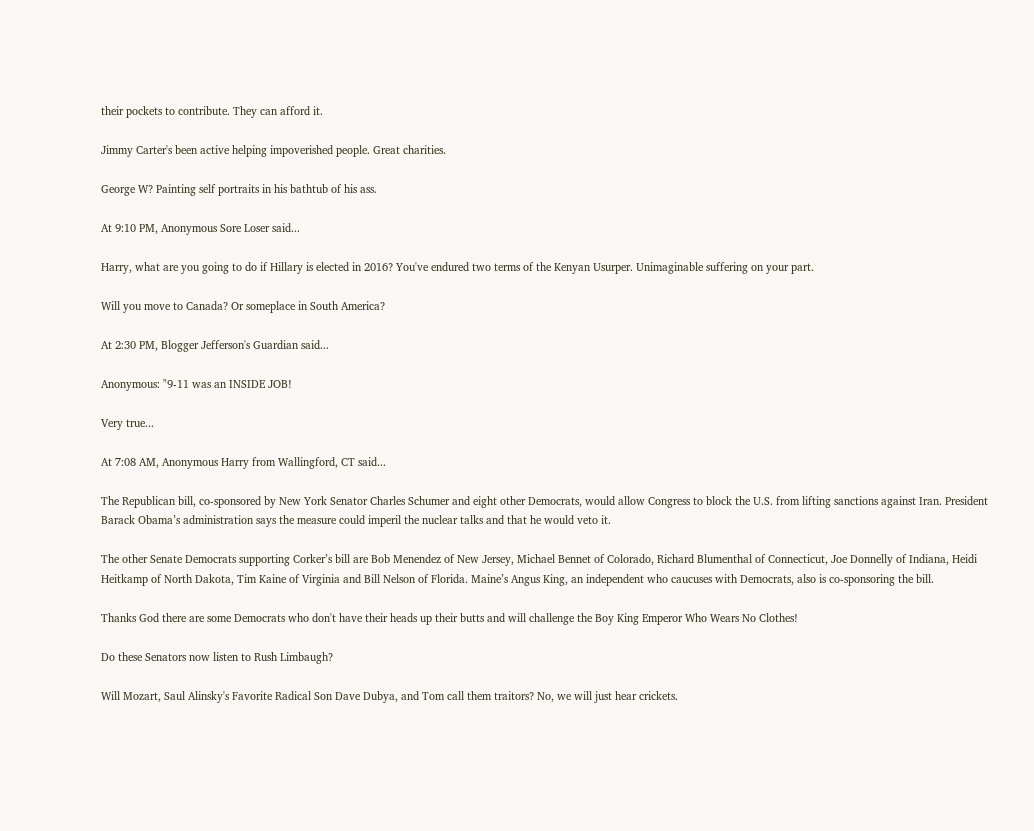their pockets to contribute. They can afford it.

Jimmy Carter's been active helping impoverished people. Great charities.

George W? Painting self portraits in his bathtub of his ass.

At 9:10 PM, Anonymous Sore Loser said...

Harry, what are you going to do if Hillary is elected in 2016? You've endured two terms of the Kenyan Usurper. Unimaginable suffering on your part.

Will you move to Canada? Or someplace in South America?

At 2:30 PM, Blogger Jefferson's Guardian said...

Anonymous: "9-11 was an INSIDE JOB!

Very true...

At 7:08 AM, Anonymous Harry from Wallingford, CT said...

The Republican bill, co-sponsored by New York Senator Charles Schumer and eight other Democrats, would allow Congress to block the U.S. from lifting sanctions against Iran. President Barack Obama’s administration says the measure could imperil the nuclear talks and that he would veto it.

The other Senate Democrats supporting Corker’s bill are Bob Menendez of New Jersey, Michael Bennet of Colorado, Richard Blumenthal of Connecticut, Joe Donnelly of Indiana, Heidi Heitkamp of North Dakota, Tim Kaine of Virginia and Bill Nelson of Florida. Maine’s Angus King, an independent who caucuses with Democrats, also is co-sponsoring the bill.

Thanks God there are some Democrats who don't have their heads up their butts and will challenge the Boy King Emperor Who Wears No Clothes!

Do these Senators now listen to Rush Limbaugh?

Will Mozart, Saul Alinsky's Favorite Radical Son Dave Dubya, and Tom call them traitors? No, we will just hear crickets.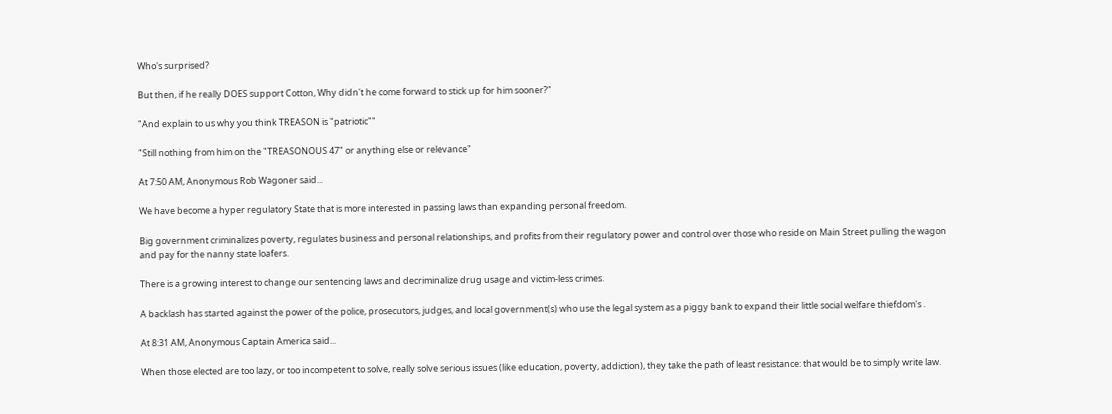Who's surprised?

But then, if he really DOES support Cotton, Why didn't he come forward to stick up for him sooner?"

"And explain to us why you think TREASON is "patriotic""

"Still nothing from him on the "TREASONOUS 47" or anything else or relevance"

At 7:50 AM, Anonymous Rob Wagoner said...

We have become a hyper regulatory State that is more interested in passing laws than expanding personal freedom.

Big government criminalizes poverty, regulates business and personal relationships, and profits from their regulatory power and control over those who reside on Main Street pulling the wagon and pay for the nanny state loafers.

There is a growing interest to change our sentencing laws and decriminalize drug usage and victim-less crimes.

A backlash has started against the power of the police, prosecutors, judges, and local government(s) who use the legal system as a piggy bank to expand their little social welfare thiefdom's .

At 8:31 AM, Anonymous Captain America said...

When those elected are too lazy, or too incompetent to solve, really solve serious issues (like education, poverty, addiction), they take the path of least resistance: that would be to simply write law.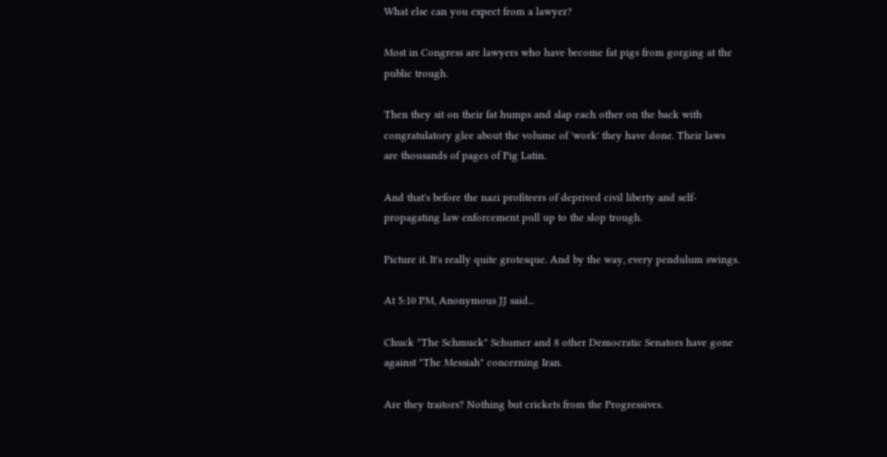What else can you expect from a lawyer?

Most in Congress are lawyers who have become fat pigs from gorging at the public trough.

Then they sit on their fat humps and slap each other on the back with congratulatory glee about the volume of 'work' they have done. Their laws are thousands of pages of Pig Latin.

And that's before the nazi profiteers of deprived civil liberty and self-propagating law enforcement pull up to the slop trough.

Picture it. It's really quite grotesque. And by the way, every pendulum swings.

At 5:10 PM, Anonymous JJ said...

Chuck "The Schmuck" Schumer and 8 other Democratic Senators have gone against "The Messiah" concerning Iran.

Are they traitors? Nothing but crickets from the Progressives.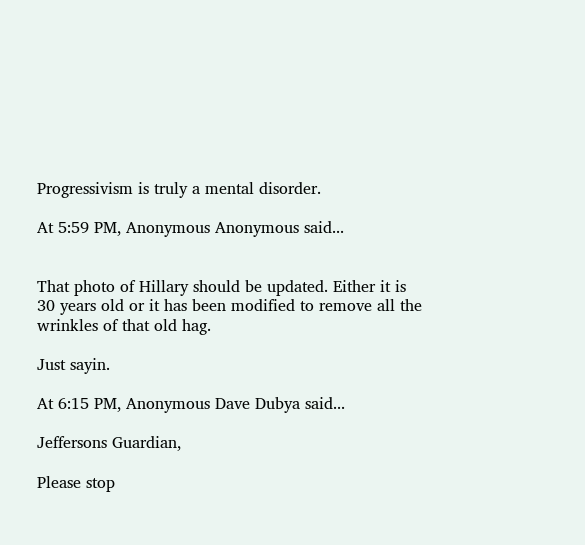Progressivism is truly a mental disorder.

At 5:59 PM, Anonymous Anonymous said...


That photo of Hillary should be updated. Either it is 30 years old or it has been modified to remove all the wrinkles of that old hag.

Just sayin.

At 6:15 PM, Anonymous Dave Dubya said...

Jeffersons Guardian,

Please stop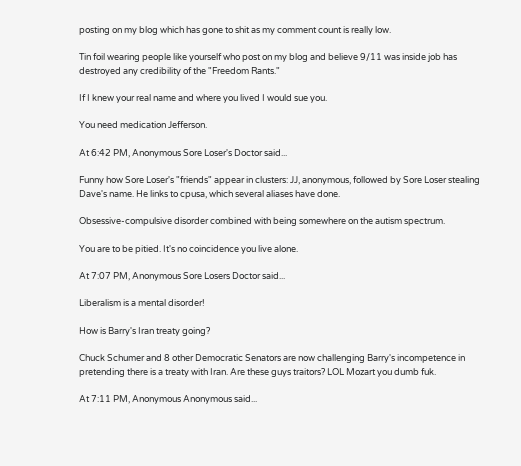posting on my blog which has gone to shit as my comment count is really low.

Tin foil wearing people like yourself who post on my blog and believe 9/11 was inside job has destroyed any credibility of the "Freedom Rants."

If I knew your real name and where you lived I would sue you.

You need medication Jefferson.

At 6:42 PM, Anonymous Sore Loser's Doctor said...

Funny how Sore Loser's "friends" appear in clusters: JJ, anonymous, followed by Sore Loser stealing Dave's name. He links to cpusa, which several aliases have done.

Obsessive-compulsive disorder combined with being somewhere on the autism spectrum.

You are to be pitied. It's no coincidence you live alone.

At 7:07 PM, Anonymous Sore Losers Doctor said...

Liberalism is a mental disorder!

How is Barry's Iran treaty going?

Chuck Schumer and 8 other Democratic Senators are now challenging Barry's incompetence in pretending there is a treaty with Iran. Are these guys traitors? LOL Mozart you dumb fuk.

At 7:11 PM, Anonymous Anonymous said...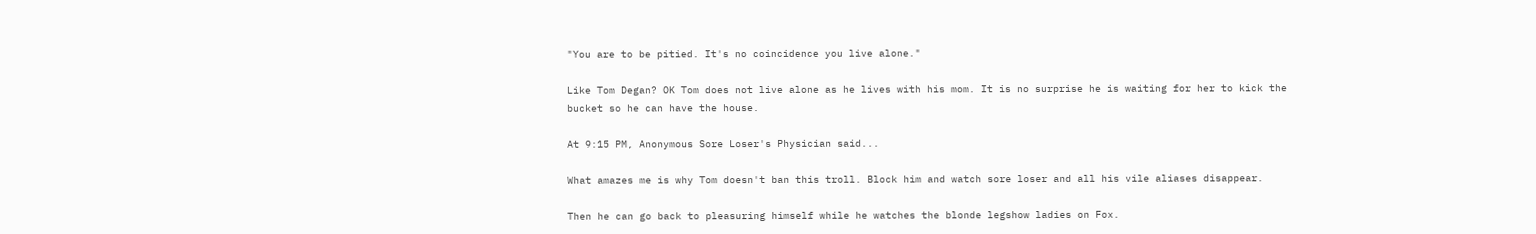"You are to be pitied. It's no coincidence you live alone."

Like Tom Degan? OK Tom does not live alone as he lives with his mom. It is no surprise he is waiting for her to kick the bucket so he can have the house.

At 9:15 PM, Anonymous Sore Loser's Physician said...

What amazes me is why Tom doesn't ban this troll. Block him and watch sore loser and all his vile aliases disappear.

Then he can go back to pleasuring himself while he watches the blonde legshow ladies on Fox.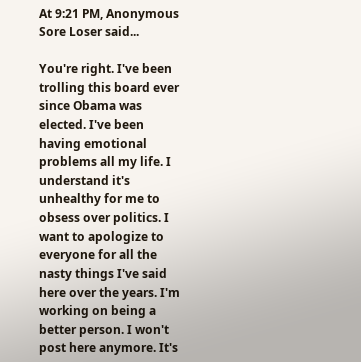At 9:21 PM, Anonymous Sore Loser said...

You're right. I've been trolling this board ever since Obama was elected. I've been having emotional problems all my life. I understand it's unhealthy for me to obsess over politics. I want to apologize to everyone for all the nasty things I've said here over the years. I'm working on being a better person. I won't post here anymore. It's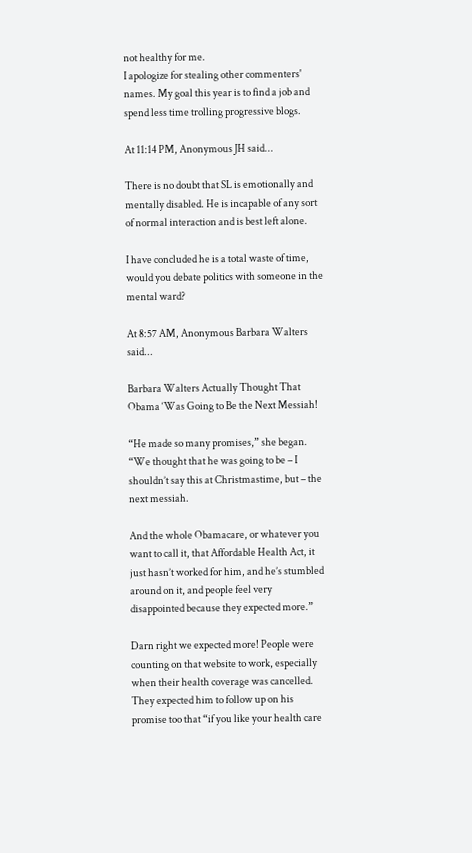not healthy for me.
I apologize for stealing other commenters' names. My goal this year is to find a job and spend less time trolling progressive blogs.

At 11:14 PM, Anonymous JH said...

There is no doubt that SL is emotionally and mentally disabled. He is incapable of any sort of normal interaction and is best left alone.

I have concluded he is a total waste of time, would you debate politics with someone in the mental ward?

At 8:57 AM, Anonymous Barbara Walters said...

Barbara Walters Actually Thought That Obama ‘Was Going to Be the Next Messiah!

“He made so many promises,” she began. “We thought that he was going to be – I shouldn’t say this at Christmastime, but – the next messiah.

And the whole Obamacare, or whatever you want to call it, that Affordable Health Act, it just hasn’t worked for him, and he’s stumbled around on it, and people feel very disappointed because they expected more.”

Darn right we expected more! People were counting on that website to work, especially when their health coverage was cancelled. They expected him to follow up on his promise too that “if you like your health care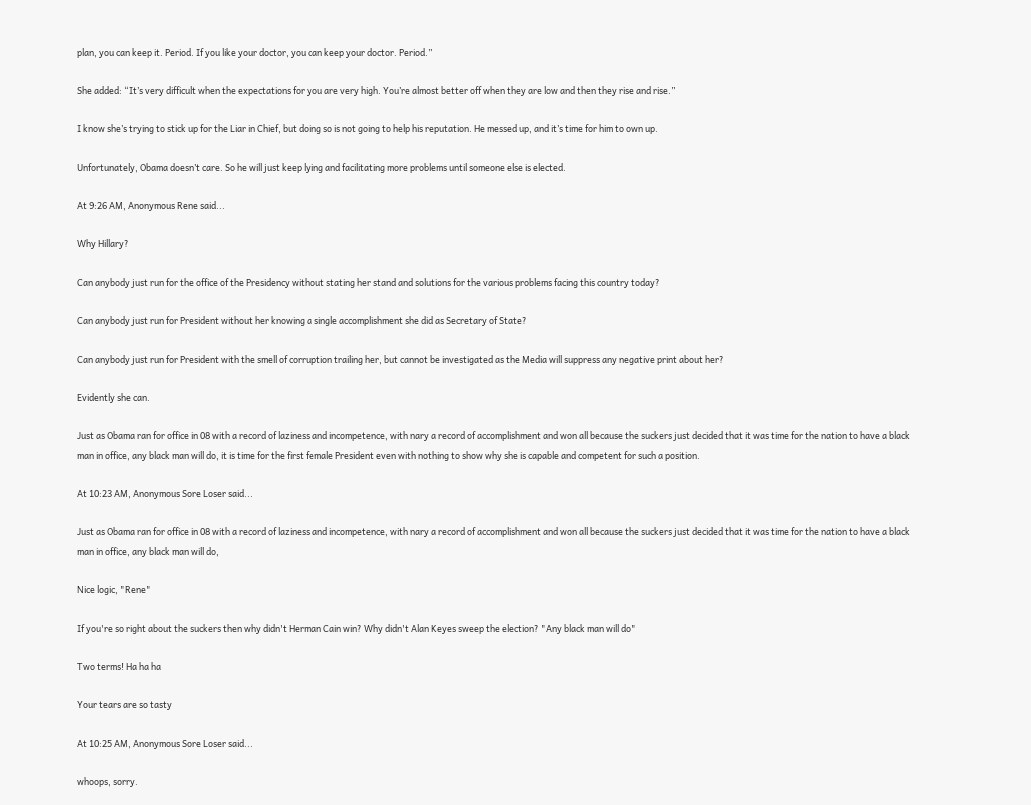plan, you can keep it. Period. If you like your doctor, you can keep your doctor. Period.”

She added: “It’s very difficult when the expectations for you are very high. You’re almost better off when they are low and then they rise and rise.”

I know she’s trying to stick up for the Liar in Chief, but doing so is not going to help his reputation. He messed up, and it’s time for him to own up.

Unfortunately, Obama doesn’t care. So he will just keep lying and facilitating more problems until someone else is elected.

At 9:26 AM, Anonymous Rene said...

Why Hillary?

Can anybody just run for the office of the Presidency without stating her stand and solutions for the various problems facing this country today?

Can anybody just run for President without her knowing a single accomplishment she did as Secretary of State?

Can anybody just run for President with the smell of corruption trailing her, but cannot be investigated as the Media will suppress any negative print about her?

Evidently she can.

Just as Obama ran for office in 08 with a record of laziness and incompetence, with nary a record of accomplishment and won all because the suckers just decided that it was time for the nation to have a black man in office, any black man will do, it is time for the first female President even with nothing to show why she is capable and competent for such a position.

At 10:23 AM, Anonymous Sore Loser said...

Just as Obama ran for office in 08 with a record of laziness and incompetence, with nary a record of accomplishment and won all because the suckers just decided that it was time for the nation to have a black man in office, any black man will do,

Nice logic, "Rene"

If you're so right about the suckers then why didn't Herman Cain win? Why didn't Alan Keyes sweep the election? "Any black man will do"

Two terms! Ha ha ha

Your tears are so tasty

At 10:25 AM, Anonymous Sore Loser said...

whoops, sorry.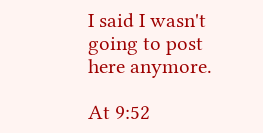I said I wasn't going to post here anymore.

At 9:52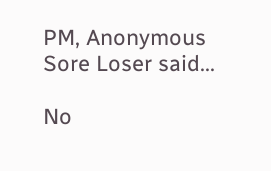PM, Anonymous Sore Loser said...

No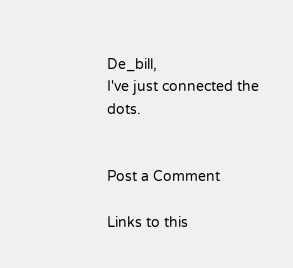De_bill,
I've just connected the dots.


Post a Comment

Links to this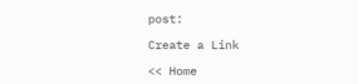post:

Create a Link

<< Home